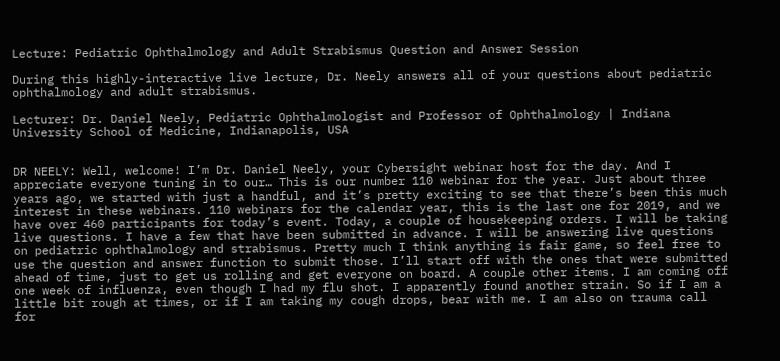Lecture: Pediatric Ophthalmology and Adult Strabismus Question and Answer Session

During this highly-interactive live lecture, Dr. Neely answers all of your questions about pediatric ophthalmology and adult strabismus.

Lecturer: Dr. Daniel Neely, Pediatric Ophthalmologist and Professor of Ophthalmology | Indiana University School of Medicine, Indianapolis, USA


DR NEELY: Well, welcome! I’m Dr. Daniel Neely, your Cybersight webinar host for the day. And I appreciate everyone tuning in to our… This is our number 110 webinar for the year. Just about three years ago, we started with just a handful, and it’s pretty exciting to see that there’s been this much interest in these webinars. 110 webinars for the calendar year, this is the last one for 2019, and we have over 460 participants for today’s event. Today, a couple of housekeeping orders. I will be taking live questions. I have a few that have been submitted in advance. I will be answering live questions on pediatric ophthalmology and strabismus. Pretty much I think anything is fair game, so feel free to use the question and answer function to submit those. I’ll start off with the ones that were submitted ahead of time, just to get us rolling and get everyone on board. A couple other items. I am coming off one week of influenza, even though I had my flu shot. I apparently found another strain. So if I am a little bit rough at times, or if I am taking my cough drops, bear with me. I am also on trauma call for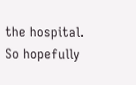the hospital. So hopefully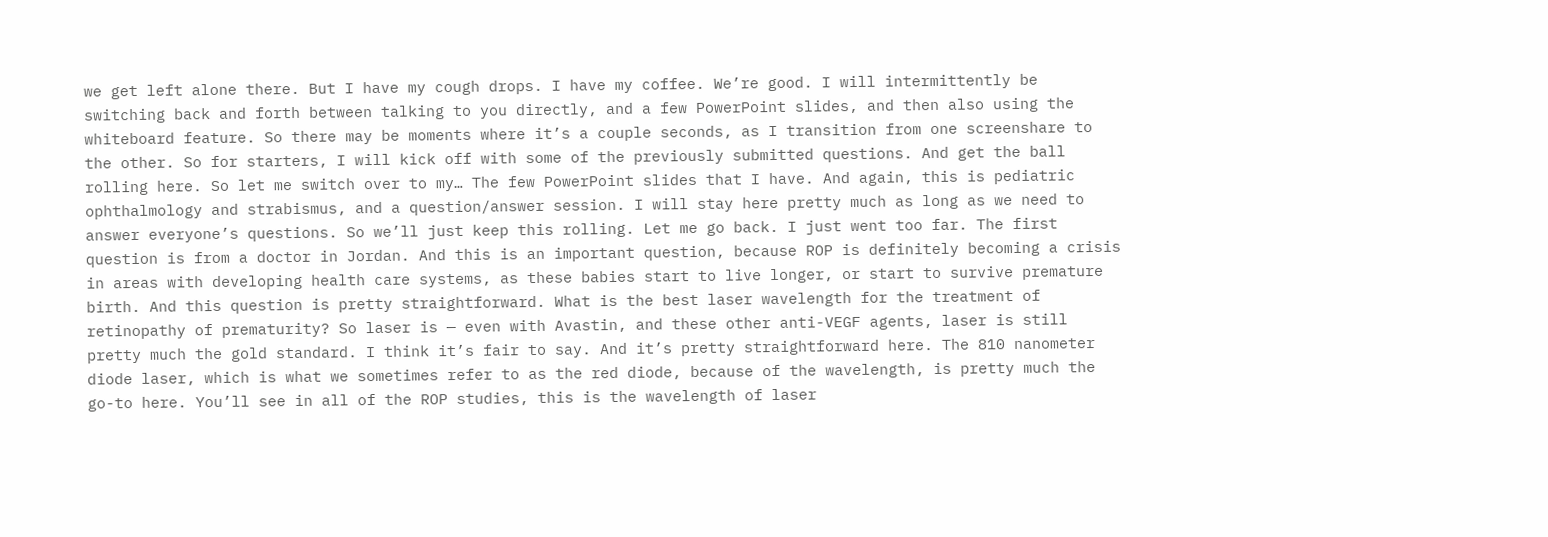we get left alone there. But I have my cough drops. I have my coffee. We’re good. I will intermittently be switching back and forth between talking to you directly, and a few PowerPoint slides, and then also using the whiteboard feature. So there may be moments where it’s a couple seconds, as I transition from one screenshare to the other. So for starters, I will kick off with some of the previously submitted questions. And get the ball rolling here. So let me switch over to my… The few PowerPoint slides that I have. And again, this is pediatric ophthalmology and strabismus, and a question/answer session. I will stay here pretty much as long as we need to answer everyone’s questions. So we’ll just keep this rolling. Let me go back. I just went too far. The first question is from a doctor in Jordan. And this is an important question, because ROP is definitely becoming a crisis in areas with developing health care systems, as these babies start to live longer, or start to survive premature birth. And this question is pretty straightforward. What is the best laser wavelength for the treatment of retinopathy of prematurity? So laser is — even with Avastin, and these other anti-VEGF agents, laser is still pretty much the gold standard. I think it’s fair to say. And it’s pretty straightforward here. The 810 nanometer diode laser, which is what we sometimes refer to as the red diode, because of the wavelength, is pretty much the go-to here. You’ll see in all of the ROP studies, this is the wavelength of laser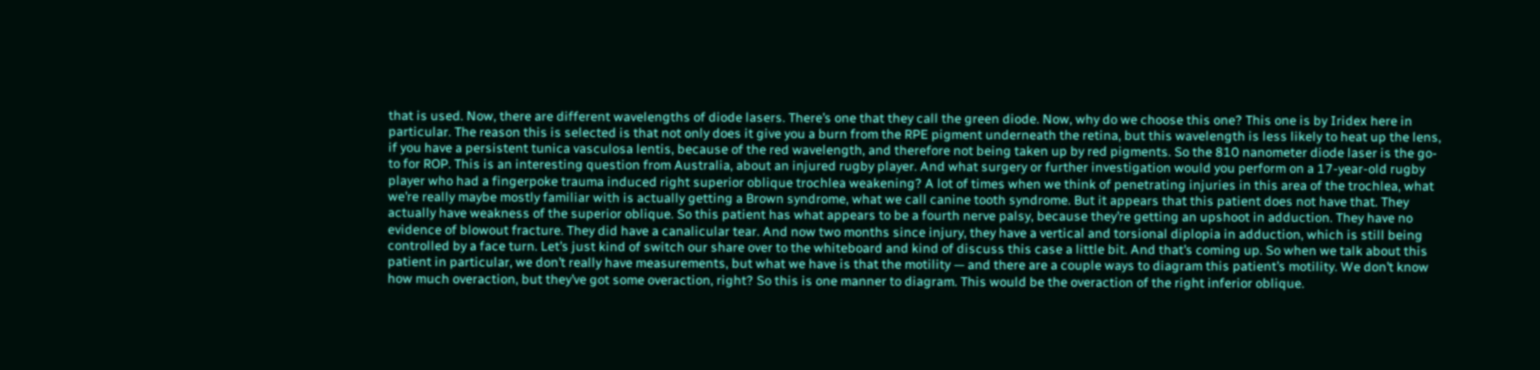that is used. Now, there are different wavelengths of diode lasers. There’s one that they call the green diode. Now, why do we choose this one? This one is by Iridex here in particular. The reason this is selected is that not only does it give you a burn from the RPE pigment underneath the retina, but this wavelength is less likely to heat up the lens, if you have a persistent tunica vasculosa lentis, because of the red wavelength, and therefore not being taken up by red pigments. So the 810 nanometer diode laser is the go-to for ROP. This is an interesting question from Australia, about an injured rugby player. And what surgery or further investigation would you perform on a 17-year-old rugby player who had a fingerpoke trauma induced right superior oblique trochlea weakening? A lot of times when we think of penetrating injuries in this area of the trochlea, what we’re really maybe mostly familiar with is actually getting a Brown syndrome, what we call canine tooth syndrome. But it appears that this patient does not have that. They actually have weakness of the superior oblique. So this patient has what appears to be a fourth nerve palsy, because they’re getting an upshoot in adduction. They have no evidence of blowout fracture. They did have a canalicular tear. And now two months since injury, they have a vertical and torsional diplopia in adduction, which is still being controlled by a face turn. Let’s just kind of switch our share over to the whiteboard and kind of discuss this case a little bit. And that’s coming up. So when we talk about this patient in particular, we don’t really have measurements, but what we have is that the motility — and there are a couple ways to diagram this patient’s motility. We don’t know how much overaction, but they’ve got some overaction, right? So this is one manner to diagram. This would be the overaction of the right inferior oblique.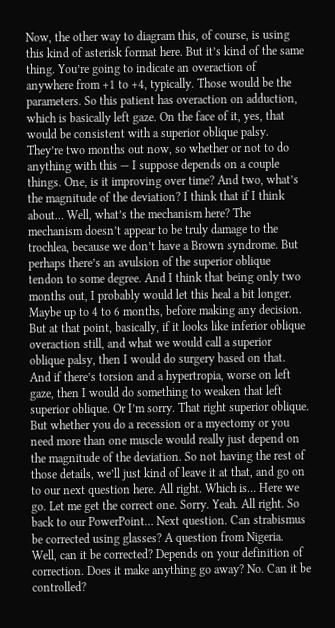Now, the other way to diagram this, of course, is using this kind of asterisk format here. But it’s kind of the same thing. You’re going to indicate an overaction of anywhere from +1 to +4, typically. Those would be the parameters. So this patient has overaction on adduction, which is basically left gaze. On the face of it, yes, that would be consistent with a superior oblique palsy. They’re two months out now, so whether or not to do anything with this — I suppose depends on a couple things. One, is it improving over time? And two, what’s the magnitude of the deviation? I think that if I think about… Well, what’s the mechanism here? The mechanism doesn’t appear to be truly damage to the trochlea, because we don’t have a Brown syndrome. But perhaps there’s an avulsion of the superior oblique tendon to some degree. And I think that being only two months out, I probably would let this heal a bit longer. Maybe up to 4 to 6 months, before making any decision. But at that point, basically, if it looks like inferior oblique overaction still, and what we would call a superior oblique palsy, then I would do surgery based on that. And if there’s torsion and a hypertropia, worse on left gaze, then I would do something to weaken that left superior oblique. Or I’m sorry. That right superior oblique. But whether you do a recession or a myectomy or you need more than one muscle would really just depend on the magnitude of the deviation. So not having the rest of those details, we’ll just kind of leave it at that, and go on to our next question here. All right. Which is… Here we go. Let me get the correct one. Sorry. Yeah. All right. So back to our PowerPoint… Next question. Can strabismus be corrected using glasses? A question from Nigeria. Well, can it be corrected? Depends on your definition of correction. Does it make anything go away? No. Can it be controlled?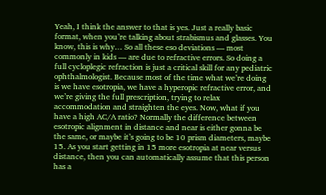Yeah, I think the answer to that is yes. Just a really basic format, when you’re talking about strabismus and glasses. You know, this is why… So all these eso deviations — most commonly in kids — are due to refractive errors. So doing a full cycloplegic refraction is just a critical skill for any pediatric ophthalmologist. Because most of the time what we’re doing is we have esotropia, we have a hyperopic refractive error, and we’re giving the full prescription, trying to relax accommodation and straighten the eyes. Now, what if you have a high AC/A ratio? Normally the difference between esotropic alignment in distance and near is either gonna be the same, or maybe it’s going to be 10 prism diameters, maybe 15. As you start getting in 15 more esotropia at near versus distance, then you can automatically assume that this person has a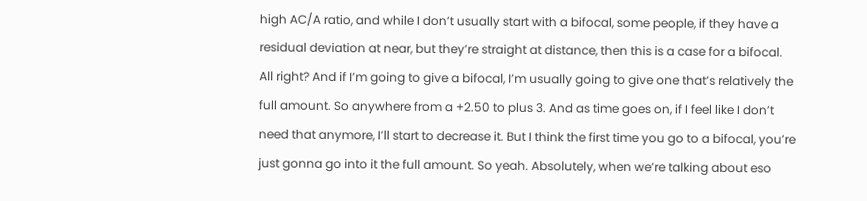high AC/A ratio, and while I don’t usually start with a bifocal, some people, if they have a residual deviation at near, but they’re straight at distance, then this is a case for a bifocal. All right? And if I’m going to give a bifocal, I’m usually going to give one that’s relatively the full amount. So anywhere from a +2.50 to plus 3. And as time goes on, if I feel like I don’t need that anymore, I’ll start to decrease it. But I think the first time you go to a bifocal, you’re just gonna go into it the full amount. So yeah. Absolutely, when we’re talking about eso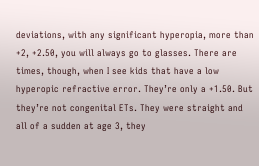deviations, with any significant hyperopia, more than +2, +2.50, you will always go to glasses. There are times, though, when I see kids that have a low hyperopic refractive error. They’re only a +1.50. But they’re not congenital ETs. They were straight and all of a sudden at age 3, they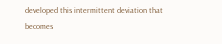developed this intermittent deviation that becomes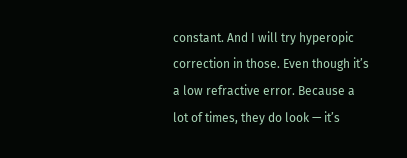constant. And I will try hyperopic correction in those. Even though it’s a low refractive error. Because a lot of times, they do look — it’s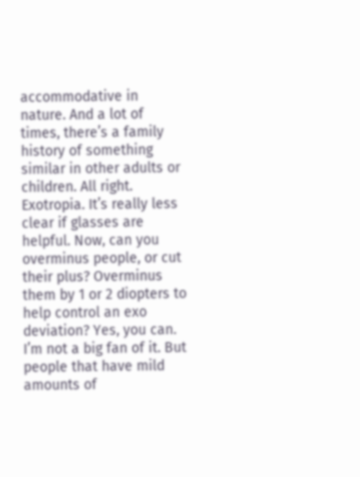accommodative in nature. And a lot of times, there’s a family history of something similar in other adults or children. All right. Exotropia. It’s really less clear if glasses are helpful. Now, can you overminus people, or cut their plus? Overminus them by 1 or 2 diopters to help control an exo deviation? Yes, you can. I’m not a big fan of it. But people that have mild amounts of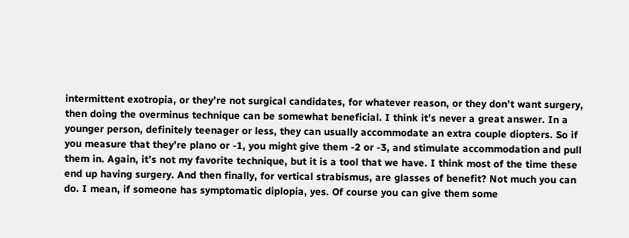intermittent exotropia, or they’re not surgical candidates, for whatever reason, or they don’t want surgery, then doing the overminus technique can be somewhat beneficial. I think it’s never a great answer. In a younger person, definitely teenager or less, they can usually accommodate an extra couple diopters. So if you measure that they’re plano or -1, you might give them -2 or -3, and stimulate accommodation and pull them in. Again, it’s not my favorite technique, but it is a tool that we have. I think most of the time these end up having surgery. And then finally, for vertical strabismus, are glasses of benefit? Not much you can do. I mean, if someone has symptomatic diplopia, yes. Of course you can give them some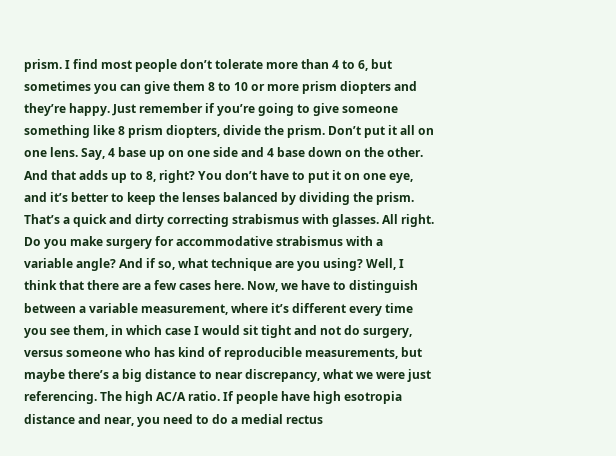prism. I find most people don’t tolerate more than 4 to 6, but sometimes you can give them 8 to 10 or more prism diopters and they’re happy. Just remember if you’re going to give someone something like 8 prism diopters, divide the prism. Don’t put it all on one lens. Say, 4 base up on one side and 4 base down on the other. And that adds up to 8, right? You don’t have to put it on one eye, and it’s better to keep the lenses balanced by dividing the prism. That’s a quick and dirty correcting strabismus with glasses. All right. Do you make surgery for accommodative strabismus with a variable angle? And if so, what technique are you using? Well, I think that there are a few cases here. Now, we have to distinguish between a variable measurement, where it’s different every time you see them, in which case I would sit tight and not do surgery, versus someone who has kind of reproducible measurements, but maybe there’s a big distance to near discrepancy, what we were just referencing. The high AC/A ratio. If people have high esotropia distance and near, you need to do a medial rectus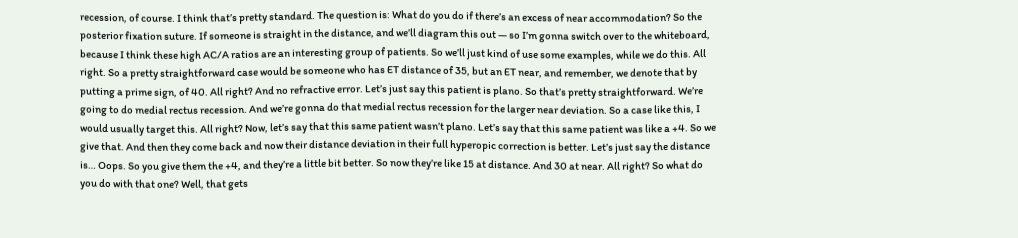recession, of course. I think that’s pretty standard. The question is: What do you do if there’s an excess of near accommodation? So the posterior fixation suture. If someone is straight in the distance, and we’ll diagram this out — so I’m gonna switch over to the whiteboard, because I think these high AC/A ratios are an interesting group of patients. So we’ll just kind of use some examples, while we do this. All right. So a pretty straightforward case would be someone who has ET distance of 35, but an ET near, and remember, we denote that by putting a prime sign, of 40. All right? And no refractive error. Let’s just say this patient is plano. So that’s pretty straightforward. We’re going to do medial rectus recession. And we’re gonna do that medial rectus recession for the larger near deviation. So a case like this, I would usually target this. All right? Now, let’s say that this same patient wasn’t plano. Let’s say that this same patient was like a +4. So we give that. And then they come back and now their distance deviation in their full hyperopic correction is better. Let’s just say the distance is… Oops. So you give them the +4, and they’re a little bit better. So now they’re like 15 at distance. And 30 at near. All right? So what do you do with that one? Well, that gets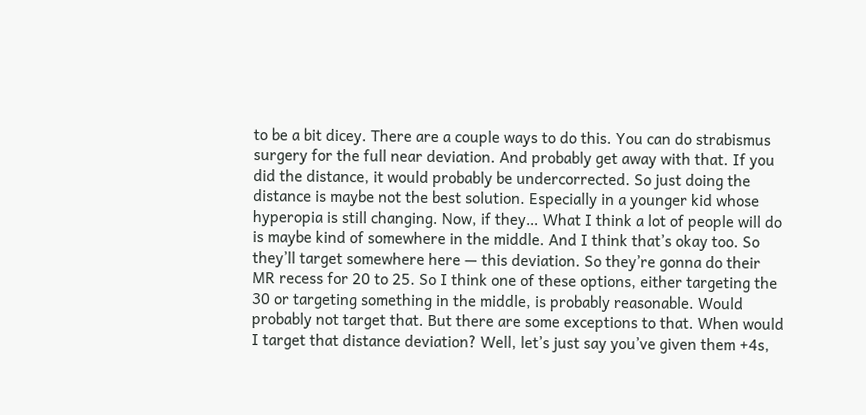to be a bit dicey. There are a couple ways to do this. You can do strabismus surgery for the full near deviation. And probably get away with that. If you did the distance, it would probably be undercorrected. So just doing the distance is maybe not the best solution. Especially in a younger kid whose hyperopia is still changing. Now, if they… What I think a lot of people will do is maybe kind of somewhere in the middle. And I think that’s okay too. So they’ll target somewhere here — this deviation. So they’re gonna do their MR recess for 20 to 25. So I think one of these options, either targeting the 30 or targeting something in the middle, is probably reasonable. Would probably not target that. But there are some exceptions to that. When would I target that distance deviation? Well, let’s just say you’ve given them +4s,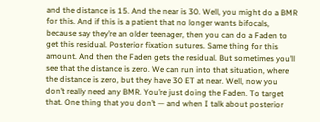and the distance is 15. And the near is 30. Well, you might do a BMR for this. And if this is a patient that no longer wants bifocals, because say they’re an older teenager, then you can do a Faden to get this residual. Posterior fixation sutures. Same thing for this amount. And then the Faden gets the residual. But sometimes you’ll see that the distance is zero. We can run into that situation, where the distance is zero, but they have 30 ET at near. Well, now you don’t really need any BMR. You’re just doing the Faden. To target that. One thing that you don’t — and when I talk about posterior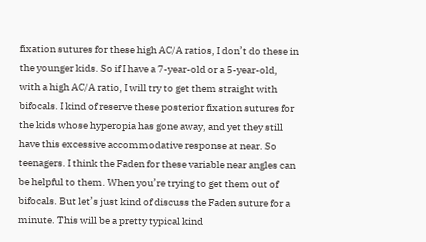fixation sutures for these high AC/A ratios, I don’t do these in the younger kids. So if I have a 7-year-old or a 5-year-old, with a high AC/A ratio, I will try to get them straight with bifocals. I kind of reserve these posterior fixation sutures for the kids whose hyperopia has gone away, and yet they still have this excessive accommodative response at near. So teenagers. I think the Faden for these variable near angles can be helpful to them. When you’re trying to get them out of bifocals. But let’s just kind of discuss the Faden suture for a minute. This will be a pretty typical kind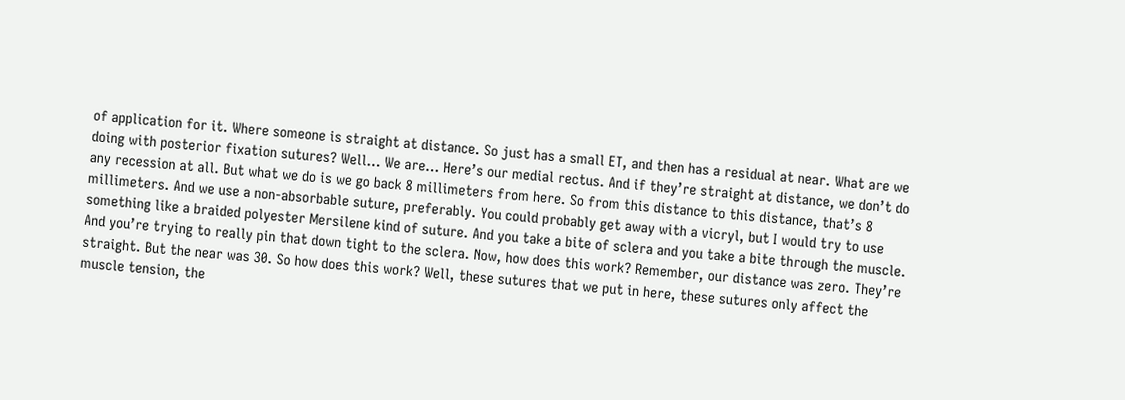of application for it. Where someone is straight at distance. So just has a small ET, and then has a residual at near. What are we doing with posterior fixation sutures? Well… We are… Here’s our medial rectus. And if they’re straight at distance, we don’t do any recession at all. But what we do is we go back 8 millimeters from here. So from this distance to this distance, that’s 8 millimeters. And we use a non-absorbable suture, preferably. You could probably get away with a vicryl, but I would try to use something like a braided polyester Mersilene kind of suture. And you take a bite of sclera and you take a bite through the muscle. And you’re trying to really pin that down tight to the sclera. Now, how does this work? Remember, our distance was zero. They’re straight. But the near was 30. So how does this work? Well, these sutures that we put in here, these sutures only affect the muscle tension, the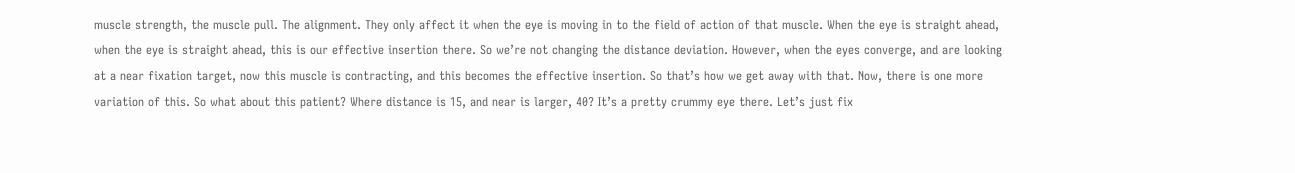muscle strength, the muscle pull. The alignment. They only affect it when the eye is moving in to the field of action of that muscle. When the eye is straight ahead, when the eye is straight ahead, this is our effective insertion there. So we’re not changing the distance deviation. However, when the eyes converge, and are looking at a near fixation target, now this muscle is contracting, and this becomes the effective insertion. So that’s how we get away with that. Now, there is one more variation of this. So what about this patient? Where distance is 15, and near is larger, 40? It’s a pretty crummy eye there. Let’s just fix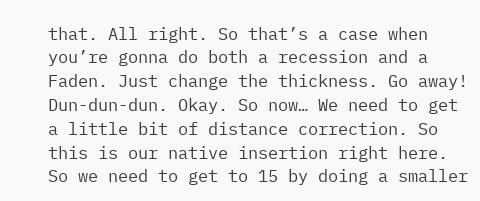that. All right. So that’s a case when you’re gonna do both a recession and a Faden. Just change the thickness. Go away! Dun-dun-dun. Okay. So now… We need to get a little bit of distance correction. So this is our native insertion right here. So we need to get to 15 by doing a smaller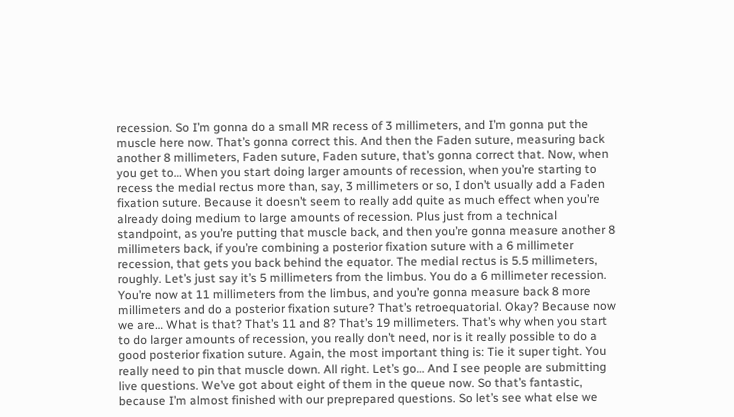recession. So I’m gonna do a small MR recess of 3 millimeters, and I’m gonna put the muscle here now. That’s gonna correct this. And then the Faden suture, measuring back another 8 millimeters, Faden suture, Faden suture, that’s gonna correct that. Now, when you get to… When you start doing larger amounts of recession, when you’re starting to recess the medial rectus more than, say, 3 millimeters or so, I don’t usually add a Faden fixation suture. Because it doesn’t seem to really add quite as much effect when you’re already doing medium to large amounts of recession. Plus just from a technical standpoint, as you’re putting that muscle back, and then you’re gonna measure another 8 millimeters back, if you’re combining a posterior fixation suture with a 6 millimeter recession, that gets you back behind the equator. The medial rectus is 5.5 millimeters, roughly. Let’s just say it’s 5 millimeters from the limbus. You do a 6 millimeter recession. You’re now at 11 millimeters from the limbus, and you’re gonna measure back 8 more millimeters and do a posterior fixation suture? That’s retroequatorial. Okay? Because now we are… What is that? That’s 11 and 8? That’s 19 millimeters. That’s why when you start to do larger amounts of recession, you really don’t need, nor is it really possible to do a good posterior fixation suture. Again, the most important thing is: Tie it super tight. You really need to pin that muscle down. All right. Let’s go… And I see people are submitting live questions. We’ve got about eight of them in the queue now. So that’s fantastic, because I’m almost finished with our preprepared questions. So let’s see what else we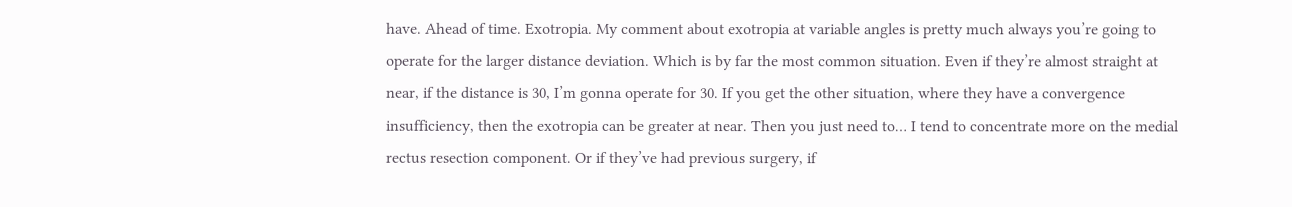have. Ahead of time. Exotropia. My comment about exotropia at variable angles is pretty much always you’re going to operate for the larger distance deviation. Which is by far the most common situation. Even if they’re almost straight at near, if the distance is 30, I’m gonna operate for 30. If you get the other situation, where they have a convergence insufficiency, then the exotropia can be greater at near. Then you just need to… I tend to concentrate more on the medial rectus resection component. Or if they’ve had previous surgery, if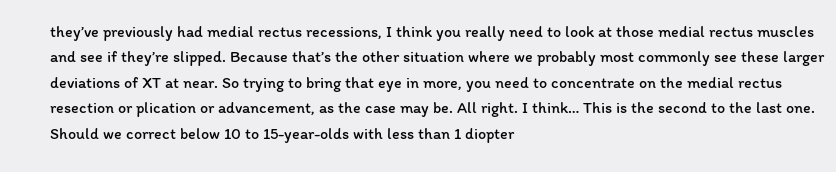they’ve previously had medial rectus recessions, I think you really need to look at those medial rectus muscles and see if they’re slipped. Because that’s the other situation where we probably most commonly see these larger deviations of XT at near. So trying to bring that eye in more, you need to concentrate on the medial rectus resection or plication or advancement, as the case may be. All right. I think… This is the second to the last one. Should we correct below 10 to 15-year-olds with less than 1 diopter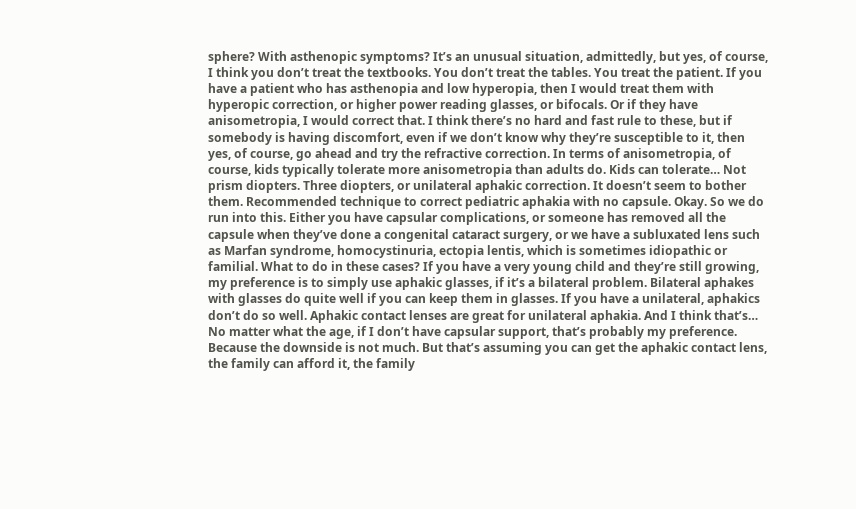sphere? With asthenopic symptoms? It’s an unusual situation, admittedly, but yes, of course, I think you don’t treat the textbooks. You don’t treat the tables. You treat the patient. If you have a patient who has asthenopia and low hyperopia, then I would treat them with hyperopic correction, or higher power reading glasses, or bifocals. Or if they have anisometropia, I would correct that. I think there’s no hard and fast rule to these, but if somebody is having discomfort, even if we don’t know why they’re susceptible to it, then yes, of course, go ahead and try the refractive correction. In terms of anisometropia, of course, kids typically tolerate more anisometropia than adults do. Kids can tolerate… Not prism diopters. Three diopters, or unilateral aphakic correction. It doesn’t seem to bother them. Recommended technique to correct pediatric aphakia with no capsule. Okay. So we do run into this. Either you have capsular complications, or someone has removed all the capsule when they’ve done a congenital cataract surgery, or we have a subluxated lens such as Marfan syndrome, homocystinuria, ectopia lentis, which is sometimes idiopathic or familial. What to do in these cases? If you have a very young child and they’re still growing, my preference is to simply use aphakic glasses, if it’s a bilateral problem. Bilateral aphakes with glasses do quite well if you can keep them in glasses. If you have a unilateral, aphakics don’t do so well. Aphakic contact lenses are great for unilateral aphakia. And I think that’s… No matter what the age, if I don’t have capsular support, that’s probably my preference. Because the downside is not much. But that’s assuming you can get the aphakic contact lens, the family can afford it, the family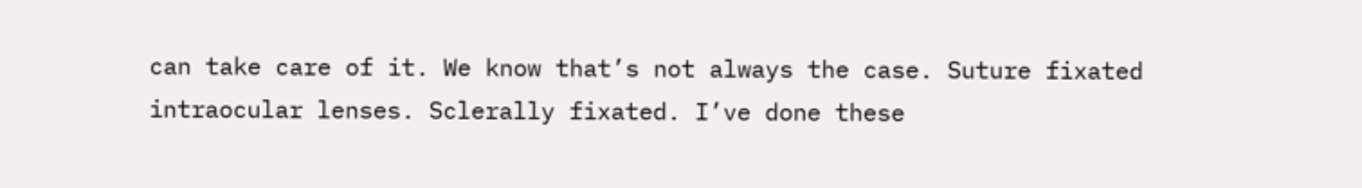can take care of it. We know that’s not always the case. Suture fixated intraocular lenses. Sclerally fixated. I’ve done these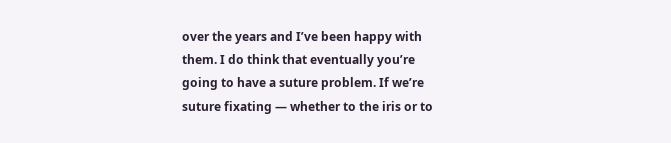over the years and I’ve been happy with them. I do think that eventually you’re going to have a suture problem. If we’re suture fixating — whether to the iris or to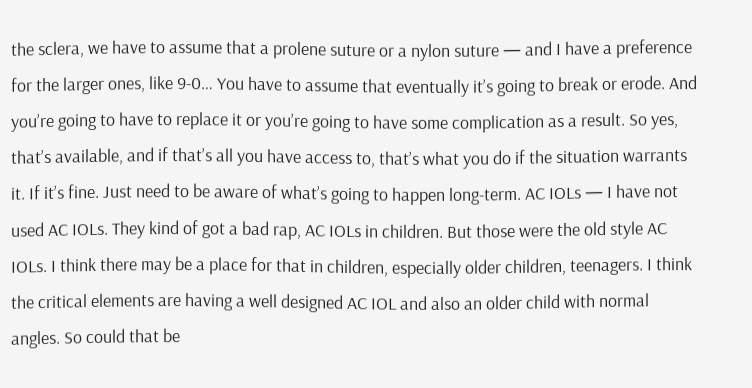the sclera, we have to assume that a prolene suture or a nylon suture — and I have a preference for the larger ones, like 9-0… You have to assume that eventually it’s going to break or erode. And you’re going to have to replace it or you’re going to have some complication as a result. So yes, that’s available, and if that’s all you have access to, that’s what you do if the situation warrants it. If it’s fine. Just need to be aware of what’s going to happen long-term. AC IOLs — I have not used AC IOLs. They kind of got a bad rap, AC IOLs in children. But those were the old style AC IOLs. I think there may be a place for that in children, especially older children, teenagers. I think the critical elements are having a well designed AC IOL and also an older child with normal angles. So could that be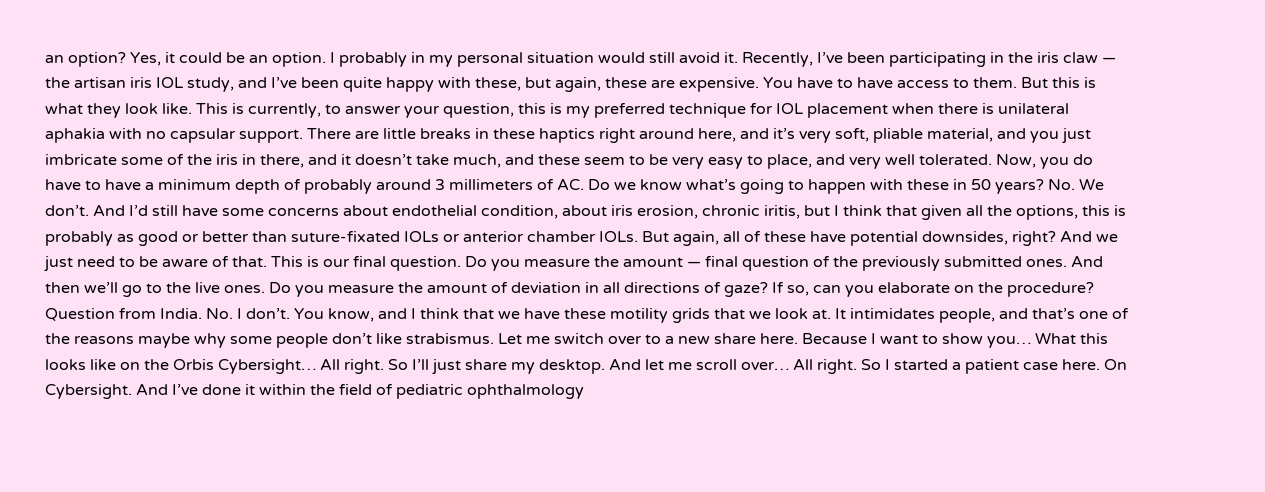an option? Yes, it could be an option. I probably in my personal situation would still avoid it. Recently, I’ve been participating in the iris claw — the artisan iris IOL study, and I’ve been quite happy with these, but again, these are expensive. You have to have access to them. But this is what they look like. This is currently, to answer your question, this is my preferred technique for IOL placement when there is unilateral aphakia with no capsular support. There are little breaks in these haptics right around here, and it’s very soft, pliable material, and you just imbricate some of the iris in there, and it doesn’t take much, and these seem to be very easy to place, and very well tolerated. Now, you do have to have a minimum depth of probably around 3 millimeters of AC. Do we know what’s going to happen with these in 50 years? No. We don’t. And I’d still have some concerns about endothelial condition, about iris erosion, chronic iritis, but I think that given all the options, this is probably as good or better than suture-fixated IOLs or anterior chamber IOLs. But again, all of these have potential downsides, right? And we just need to be aware of that. This is our final question. Do you measure the amount — final question of the previously submitted ones. And then we’ll go to the live ones. Do you measure the amount of deviation in all directions of gaze? If so, can you elaborate on the procedure? Question from India. No. I don’t. You know, and I think that we have these motility grids that we look at. It intimidates people, and that’s one of the reasons maybe why some people don’t like strabismus. Let me switch over to a new share here. Because I want to show you… What this looks like on the Orbis Cybersight… All right. So I’ll just share my desktop. And let me scroll over… All right. So I started a patient case here. On Cybersight. And I’ve done it within the field of pediatric ophthalmology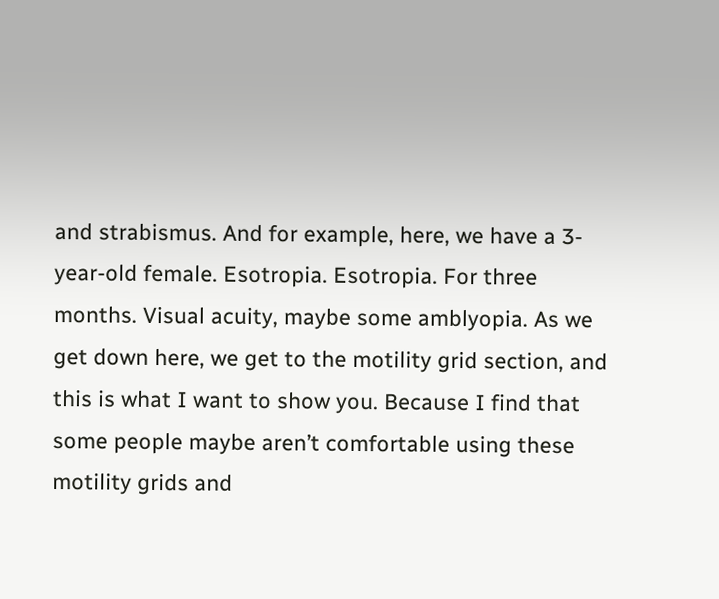and strabismus. And for example, here, we have a 3-year-old female. Esotropia. Esotropia. For three months. Visual acuity, maybe some amblyopia. As we get down here, we get to the motility grid section, and this is what I want to show you. Because I find that some people maybe aren’t comfortable using these motility grids and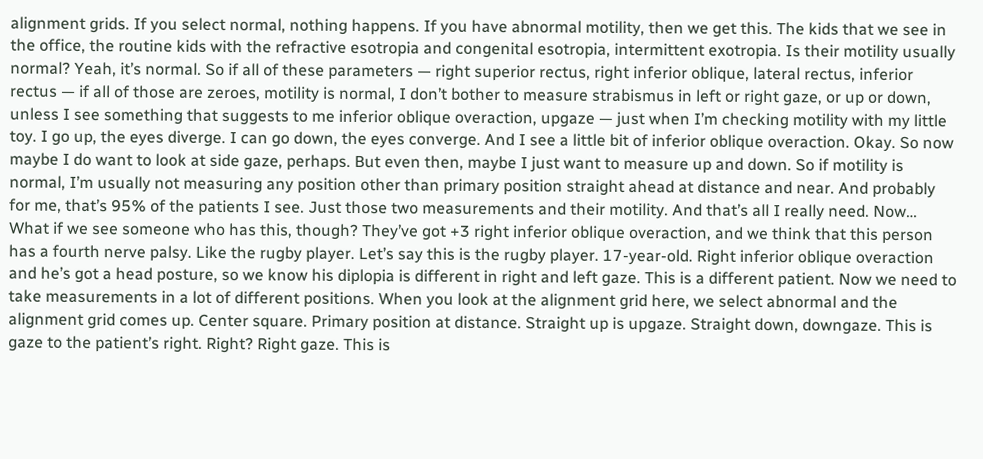alignment grids. If you select normal, nothing happens. If you have abnormal motility, then we get this. The kids that we see in the office, the routine kids with the refractive esotropia and congenital esotropia, intermittent exotropia. Is their motility usually normal? Yeah, it’s normal. So if all of these parameters — right superior rectus, right inferior oblique, lateral rectus, inferior rectus — if all of those are zeroes, motility is normal, I don’t bother to measure strabismus in left or right gaze, or up or down, unless I see something that suggests to me inferior oblique overaction, upgaze — just when I’m checking motility with my little toy. I go up, the eyes diverge. I can go down, the eyes converge. And I see a little bit of inferior oblique overaction. Okay. So now maybe I do want to look at side gaze, perhaps. But even then, maybe I just want to measure up and down. So if motility is normal, I’m usually not measuring any position other than primary position straight ahead at distance and near. And probably for me, that’s 95% of the patients I see. Just those two measurements and their motility. And that’s all I really need. Now… What if we see someone who has this, though? They’ve got +3 right inferior oblique overaction, and we think that this person has a fourth nerve palsy. Like the rugby player. Let’s say this is the rugby player. 17-year-old. Right inferior oblique overaction and he’s got a head posture, so we know his diplopia is different in right and left gaze. This is a different patient. Now we need to take measurements in a lot of different positions. When you look at the alignment grid here, we select abnormal and the alignment grid comes up. Center square. Primary position at distance. Straight up is upgaze. Straight down, downgaze. This is gaze to the patient’s right. Right? Right gaze. This is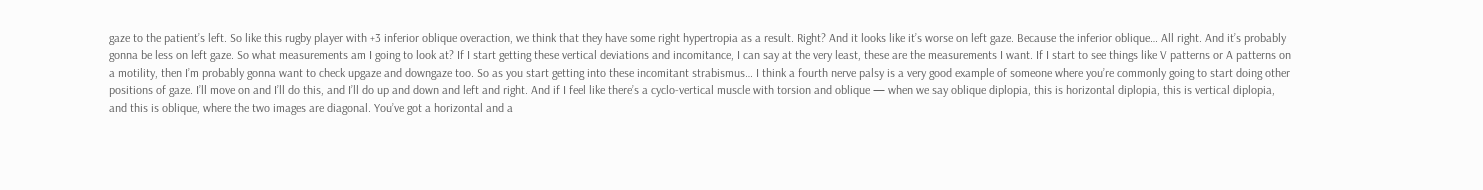gaze to the patient’s left. So like this rugby player with +3 inferior oblique overaction, we think that they have some right hypertropia as a result. Right? And it looks like it’s worse on left gaze. Because the inferior oblique… All right. And it’s probably gonna be less on left gaze. So what measurements am I going to look at? If I start getting these vertical deviations and incomitance, I can say at the very least, these are the measurements I want. If I start to see things like V patterns or A patterns on a motility, then I’m probably gonna want to check upgaze and downgaze too. So as you start getting into these incomitant strabismus… I think a fourth nerve palsy is a very good example of someone where you’re commonly going to start doing other positions of gaze. I’ll move on and I’ll do this, and I’ll do up and down and left and right. And if I feel like there’s a cyclo-vertical muscle with torsion and oblique — when we say oblique diplopia, this is horizontal diplopia, this is vertical diplopia, and this is oblique, where the two images are diagonal. You’ve got a horizontal and a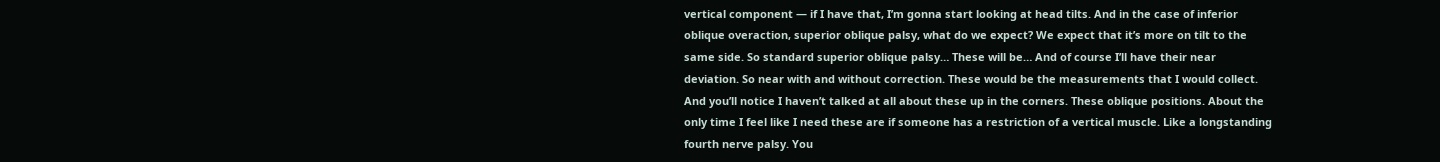vertical component — if I have that, I’m gonna start looking at head tilts. And in the case of inferior oblique overaction, superior oblique palsy, what do we expect? We expect that it’s more on tilt to the same side. So standard superior oblique palsy… These will be… And of course I’ll have their near deviation. So near with and without correction. These would be the measurements that I would collect. And you’ll notice I haven’t talked at all about these up in the corners. These oblique positions. About the only time I feel like I need these are if someone has a restriction of a vertical muscle. Like a longstanding fourth nerve palsy. You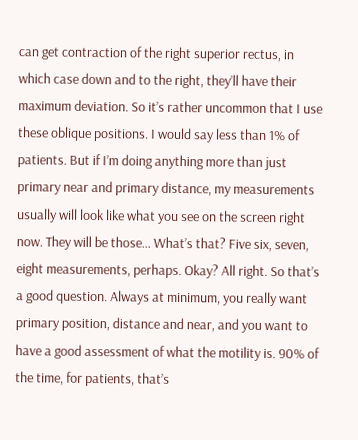can get contraction of the right superior rectus, in which case down and to the right, they’ll have their maximum deviation. So it’s rather uncommon that I use these oblique positions. I would say less than 1% of patients. But if I’m doing anything more than just primary near and primary distance, my measurements usually will look like what you see on the screen right now. They will be those… What’s that? Five six, seven, eight measurements, perhaps. Okay? All right. So that’s a good question. Always at minimum, you really want primary position, distance and near, and you want to have a good assessment of what the motility is. 90% of the time, for patients, that’s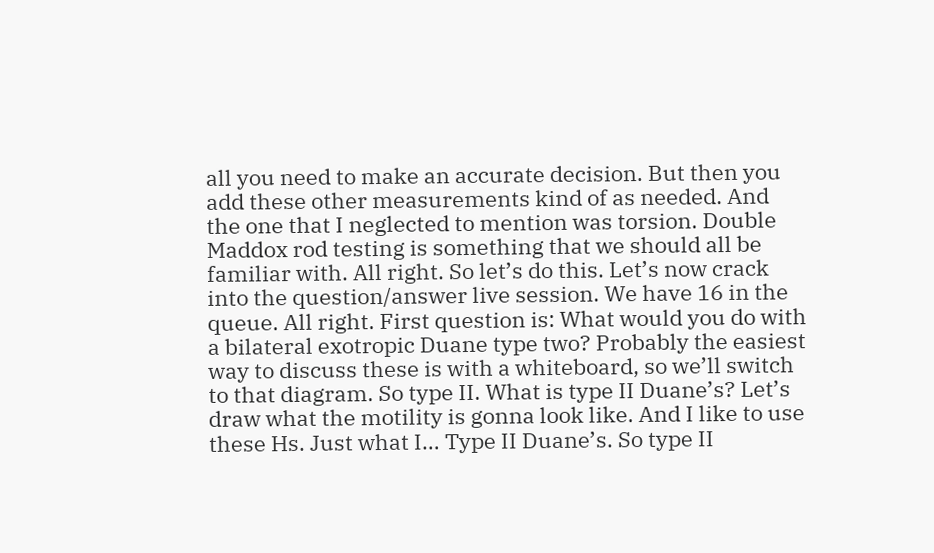all you need to make an accurate decision. But then you add these other measurements kind of as needed. And the one that I neglected to mention was torsion. Double Maddox rod testing is something that we should all be familiar with. All right. So let’s do this. Let’s now crack into the question/answer live session. We have 16 in the queue. All right. First question is: What would you do with a bilateral exotropic Duane type two? Probably the easiest way to discuss these is with a whiteboard, so we’ll switch to that diagram. So type II. What is type II Duane’s? Let’s draw what the motility is gonna look like. And I like to use these Hs. Just what I… Type II Duane’s. So type II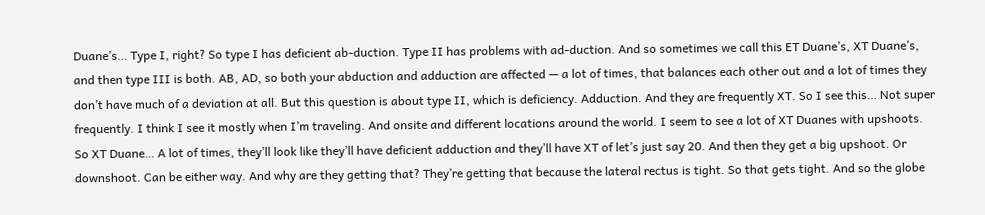Duane’s… Type I, right? So type I has deficient ab-duction. Type II has problems with ad-duction. And so sometimes we call this ET Duane’s, XT Duane’s, and then type III is both. AB, AD, so both your abduction and adduction are affected — a lot of times, that balances each other out and a lot of times they don’t have much of a deviation at all. But this question is about type II, which is deficiency. Adduction. And they are frequently XT. So I see this… Not super frequently. I think I see it mostly when I’m traveling. And onsite and different locations around the world. I seem to see a lot of XT Duanes with upshoots. So XT Duane… A lot of times, they’ll look like they’ll have deficient adduction and they’ll have XT of let’s just say 20. And then they get a big upshoot. Or downshoot. Can be either way. And why are they getting that? They’re getting that because the lateral rectus is tight. So that gets tight. And so the globe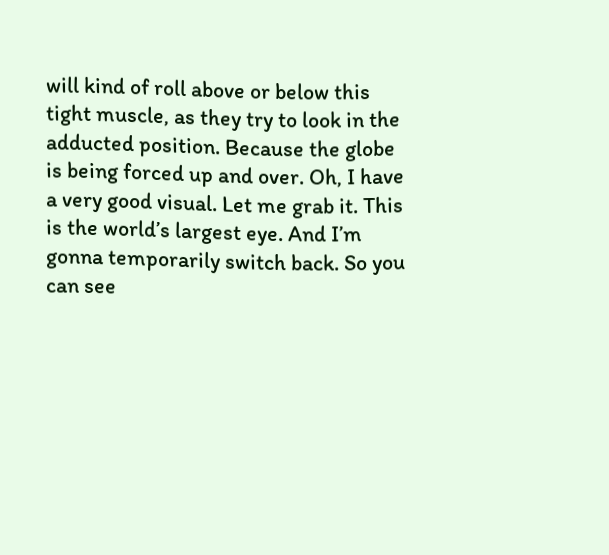will kind of roll above or below this tight muscle, as they try to look in the adducted position. Because the globe is being forced up and over. Oh, I have a very good visual. Let me grab it. This is the world’s largest eye. And I’m gonna temporarily switch back. So you can see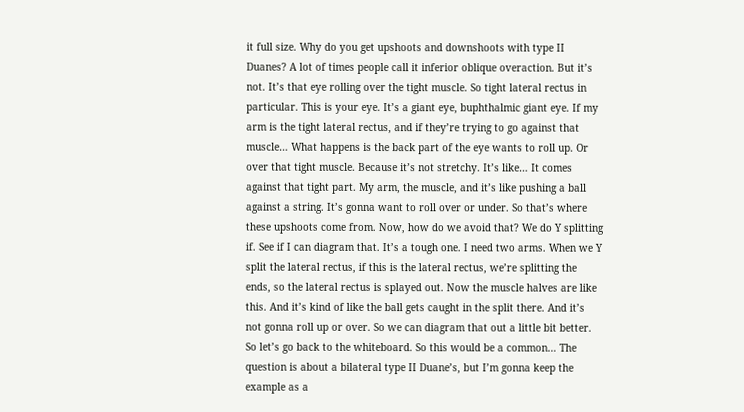it full size. Why do you get upshoots and downshoots with type II Duanes? A lot of times people call it inferior oblique overaction. But it’s not. It’s that eye rolling over the tight muscle. So tight lateral rectus in particular. This is your eye. It’s a giant eye, buphthalmic giant eye. If my arm is the tight lateral rectus, and if they’re trying to go against that muscle… What happens is the back part of the eye wants to roll up. Or over that tight muscle. Because it’s not stretchy. It’s like… It comes against that tight part. My arm, the muscle, and it’s like pushing a ball against a string. It’s gonna want to roll over or under. So that’s where these upshoots come from. Now, how do we avoid that? We do Y splitting if. See if I can diagram that. It’s a tough one. I need two arms. When we Y split the lateral rectus, if this is the lateral rectus, we’re splitting the ends, so the lateral rectus is splayed out. Now the muscle halves are like this. And it’s kind of like the ball gets caught in the split there. And it’s not gonna roll up or over. So we can diagram that out a little bit better. So let’s go back to the whiteboard. So this would be a common… The question is about a bilateral type II Duane’s, but I’m gonna keep the example as a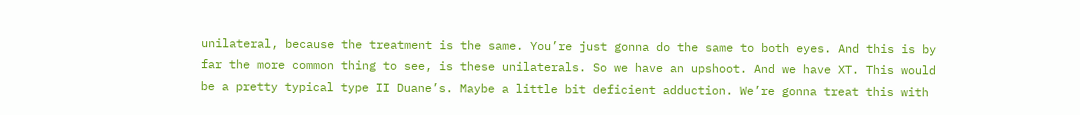unilateral, because the treatment is the same. You’re just gonna do the same to both eyes. And this is by far the more common thing to see, is these unilaterals. So we have an upshoot. And we have XT. This would be a pretty typical type II Duane’s. Maybe a little bit deficient adduction. We’re gonna treat this with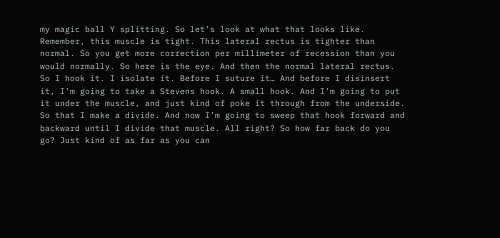my magic ball Y splitting. So let’s look at what that looks like. Remember, this muscle is tight. This lateral rectus is tighter than normal. So you get more correction per millimeter of recession than you would normally. So here is the eye. And then the normal lateral rectus. So I hook it. I isolate it. Before I suture it… And before I disinsert it, I’m going to take a Stevens hook. A small hook. And I’m going to put it under the muscle, and just kind of poke it through from the underside. So that I make a divide. And now I’m going to sweep that hook forward and backward until I divide that muscle. All right? So how far back do you go? Just kind of as far as you can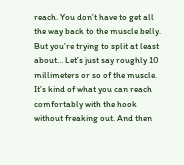reach. You don’t have to get all the way back to the muscle belly. But you’re trying to split at least about… Let’s just say roughly 10 millimeters or so of the muscle. It’s kind of what you can reach comfortably with the hook without freaking out. And then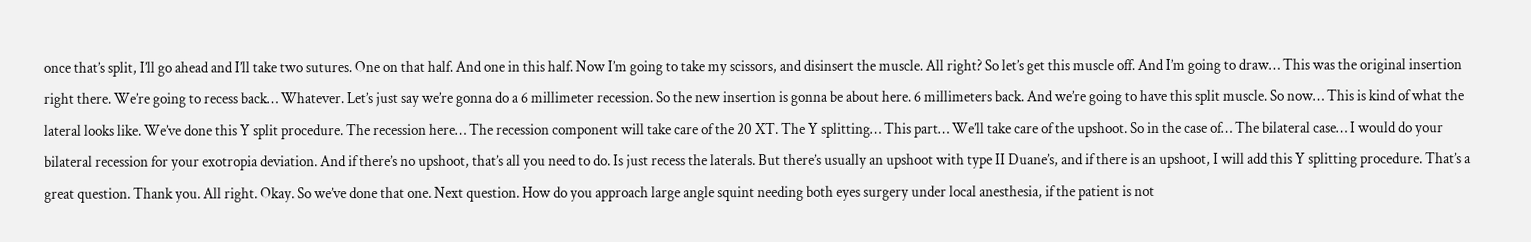once that’s split, I’ll go ahead and I’ll take two sutures. One on that half. And one in this half. Now I’m going to take my scissors, and disinsert the muscle. All right? So let’s get this muscle off. And I’m going to draw… This was the original insertion right there. We’re going to recess back… Whatever. Let’s just say we’re gonna do a 6 millimeter recession. So the new insertion is gonna be about here. 6 millimeters back. And we’re going to have this split muscle. So now… This is kind of what the lateral looks like. We’ve done this Y split procedure. The recession here… The recession component will take care of the 20 XT. The Y splitting… This part… We’ll take care of the upshoot. So in the case of… The bilateral case… I would do your bilateral recession for your exotropia deviation. And if there’s no upshoot, that’s all you need to do. Is just recess the laterals. But there’s usually an upshoot with type II Duane’s, and if there is an upshoot, I will add this Y splitting procedure. That’s a great question. Thank you. All right. Okay. So we’ve done that one. Next question. How do you approach large angle squint needing both eyes surgery under local anesthesia, if the patient is not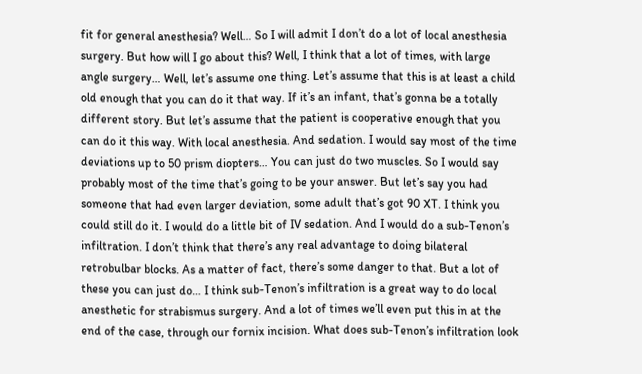fit for general anesthesia? Well… So I will admit I don’t do a lot of local anesthesia surgery. But how will I go about this? Well, I think that a lot of times, with large angle surgery… Well, let’s assume one thing. Let’s assume that this is at least a child old enough that you can do it that way. If it’s an infant, that’s gonna be a totally different story. But let’s assume that the patient is cooperative enough that you can do it this way. With local anesthesia. And sedation. I would say most of the time deviations up to 50 prism diopters… You can just do two muscles. So I would say probably most of the time that’s going to be your answer. But let’s say you had someone that had even larger deviation, some adult that’s got 90 XT. I think you could still do it. I would do a little bit of IV sedation. And I would do a sub-Tenon’s infiltration. I don’t think that there’s any real advantage to doing bilateral retrobulbar blocks. As a matter of fact, there’s some danger to that. But a lot of these you can just do… I think sub-Tenon’s infiltration is a great way to do local anesthetic for strabismus surgery. And a lot of times we’ll even put this in at the end of the case, through our fornix incision. What does sub-Tenon’s infiltration look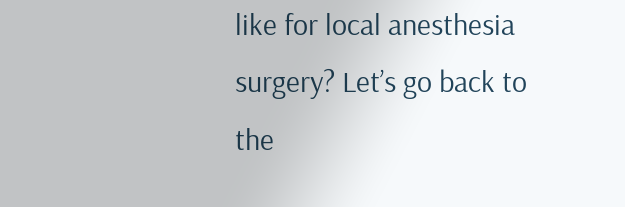like for local anesthesia surgery? Let’s go back to the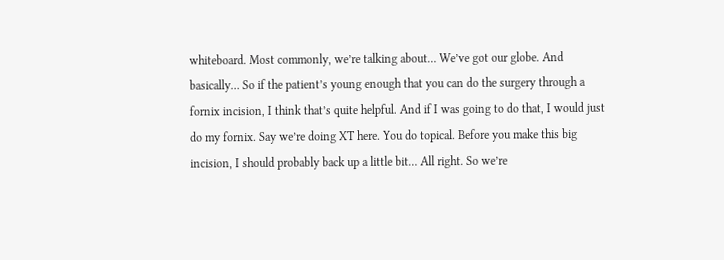whiteboard. Most commonly, we’re talking about… We’ve got our globe. And basically… So if the patient’s young enough that you can do the surgery through a fornix incision, I think that’s quite helpful. And if I was going to do that, I would just do my fornix. Say we’re doing XT here. You do topical. Before you make this big incision, I should probably back up a little bit… All right. So we’re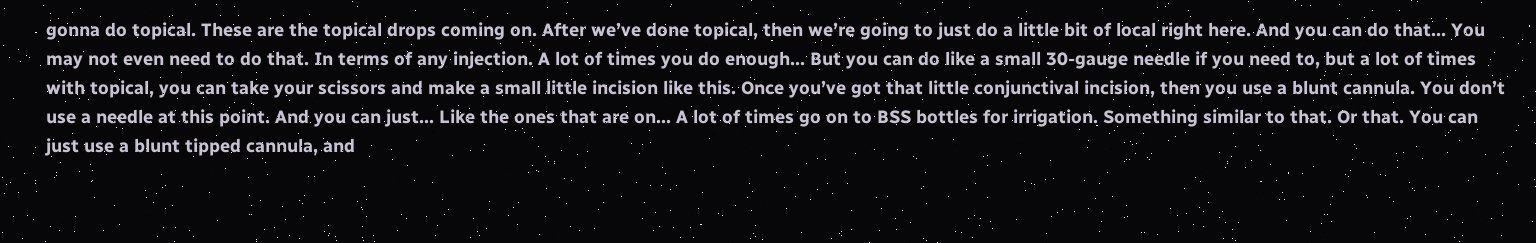gonna do topical. These are the topical drops coming on. After we’ve done topical, then we’re going to just do a little bit of local right here. And you can do that… You may not even need to do that. In terms of any injection. A lot of times you do enough… But you can do like a small 30-gauge needle if you need to, but a lot of times with topical, you can take your scissors and make a small little incision like this. Once you’ve got that little conjunctival incision, then you use a blunt cannula. You don’t use a needle at this point. And you can just… Like the ones that are on… A lot of times go on to BSS bottles for irrigation. Something similar to that. Or that. You can just use a blunt tipped cannula, and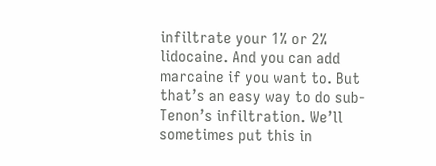infiltrate your 1% or 2% lidocaine. And you can add marcaine if you want to. But that’s an easy way to do sub-Tenon’s infiltration. We’ll sometimes put this in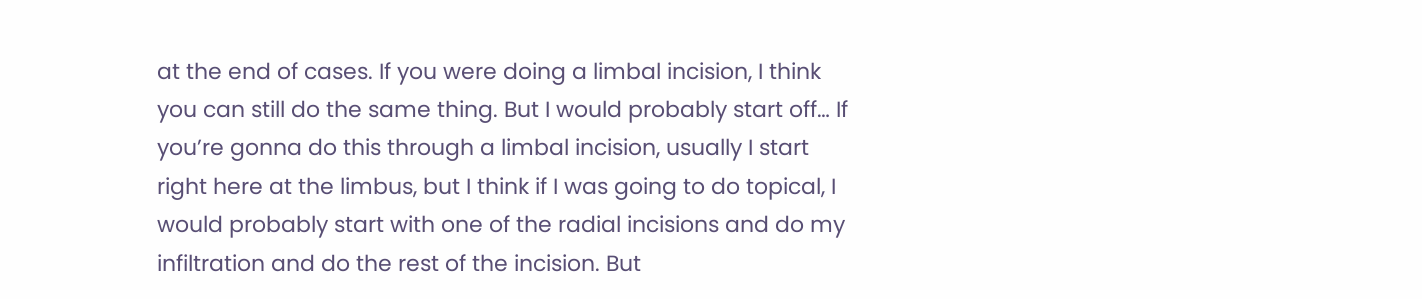at the end of cases. If you were doing a limbal incision, I think you can still do the same thing. But I would probably start off… If you’re gonna do this through a limbal incision, usually I start right here at the limbus, but I think if I was going to do topical, I would probably start with one of the radial incisions and do my infiltration and do the rest of the incision. But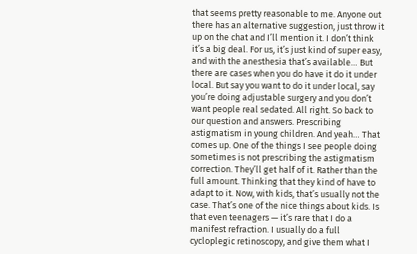that seems pretty reasonable to me. Anyone out there has an alternative suggestion, just throw it up on the chat and I’ll mention it. I don’t think it’s a big deal. For us, it’s just kind of super easy, and with the anesthesia that’s available… But there are cases when you do have it do it under local. But say you want to do it under local, say you’re doing adjustable surgery and you don’t want people real sedated. All right. So back to our question and answers. Prescribing astigmatism in young children. And yeah… That comes up. One of the things I see people doing sometimes is not prescribing the astigmatism correction. They’ll get half of it. Rather than the full amount. Thinking that they kind of have to adapt to it. Now, with kids, that’s usually not the case. That’s one of the nice things about kids. Is that even teenagers — it’s rare that I do a manifest refraction. I usually do a full cycloplegic retinoscopy, and give them what I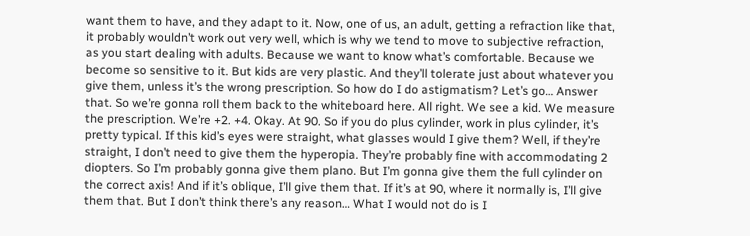want them to have, and they adapt to it. Now, one of us, an adult, getting a refraction like that, it probably wouldn’t work out very well, which is why we tend to move to subjective refraction, as you start dealing with adults. Because we want to know what’s comfortable. Because we become so sensitive to it. But kids are very plastic. And they’ll tolerate just about whatever you give them, unless it’s the wrong prescription. So how do I do astigmatism? Let’s go… Answer that. So we’re gonna roll them back to the whiteboard here. All right. We see a kid. We measure the prescription. We’re +2. +4. Okay. At 90. So if you do plus cylinder, work in plus cylinder, it’s pretty typical. If this kid’s eyes were straight, what glasses would I give them? Well, if they’re straight, I don’t need to give them the hyperopia. They’re probably fine with accommodating 2 diopters. So I’m probably gonna give them plano. But I’m gonna give them the full cylinder on the correct axis! And if it’s oblique, I’ll give them that. If it’s at 90, where it normally is, I’ll give them that. But I don’t think there’s any reason… What I would not do is I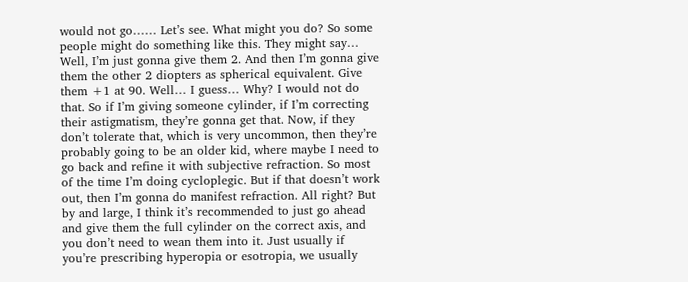would not go…… Let’s see. What might you do? So some people might do something like this. They might say… Well, I’m just gonna give them 2. And then I’m gonna give them the other 2 diopters as spherical equivalent. Give them +1 at 90. Well… I guess… Why? I would not do that. So if I’m giving someone cylinder, if I’m correcting their astigmatism, they’re gonna get that. Now, if they don’t tolerate that, which is very uncommon, then they’re probably going to be an older kid, where maybe I need to go back and refine it with subjective refraction. So most of the time I’m doing cycloplegic. But if that doesn’t work out, then I’m gonna do manifest refraction. All right? But by and large, I think it’s recommended to just go ahead and give them the full cylinder on the correct axis, and you don’t need to wean them into it. Just usually if you’re prescribing hyperopia or esotropia, we usually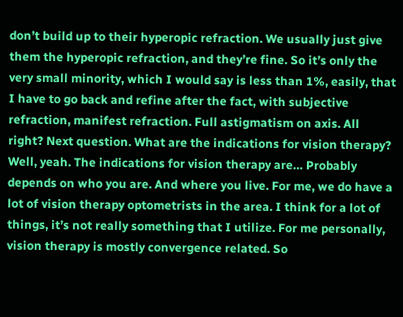don’t build up to their hyperopic refraction. We usually just give them the hyperopic refraction, and they’re fine. So it’s only the very small minority, which I would say is less than 1%, easily, that I have to go back and refine after the fact, with subjective refraction, manifest refraction. Full astigmatism on axis. All right? Next question. What are the indications for vision therapy? Well, yeah. The indications for vision therapy are… Probably depends on who you are. And where you live. For me, we do have a lot of vision therapy optometrists in the area. I think for a lot of things, it’s not really something that I utilize. For me personally, vision therapy is mostly convergence related. So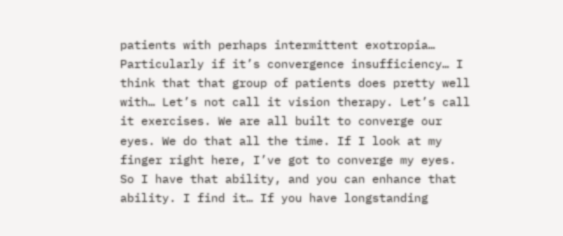patients with perhaps intermittent exotropia… Particularly if it’s convergence insufficiency… I think that that group of patients does pretty well with… Let’s not call it vision therapy. Let’s call it exercises. We are all built to converge our eyes. We do that all the time. If I look at my finger right here, I’ve got to converge my eyes. So I have that ability, and you can enhance that ability. I find it… If you have longstanding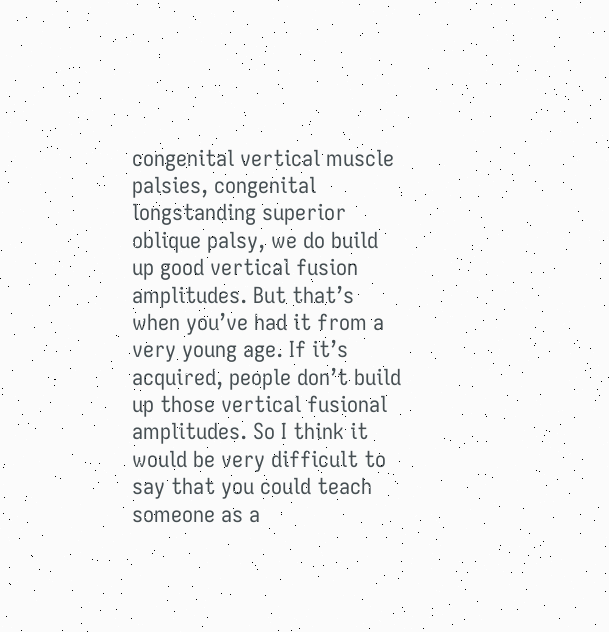congenital vertical muscle palsies, congenital longstanding superior oblique palsy, we do build up good vertical fusion amplitudes. But that’s when you’ve had it from a very young age. If it’s acquired, people don’t build up those vertical fusional amplitudes. So I think it would be very difficult to say that you could teach someone as a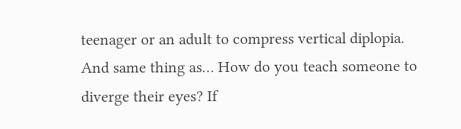teenager or an adult to compress vertical diplopia. And same thing as… How do you teach someone to diverge their eyes? If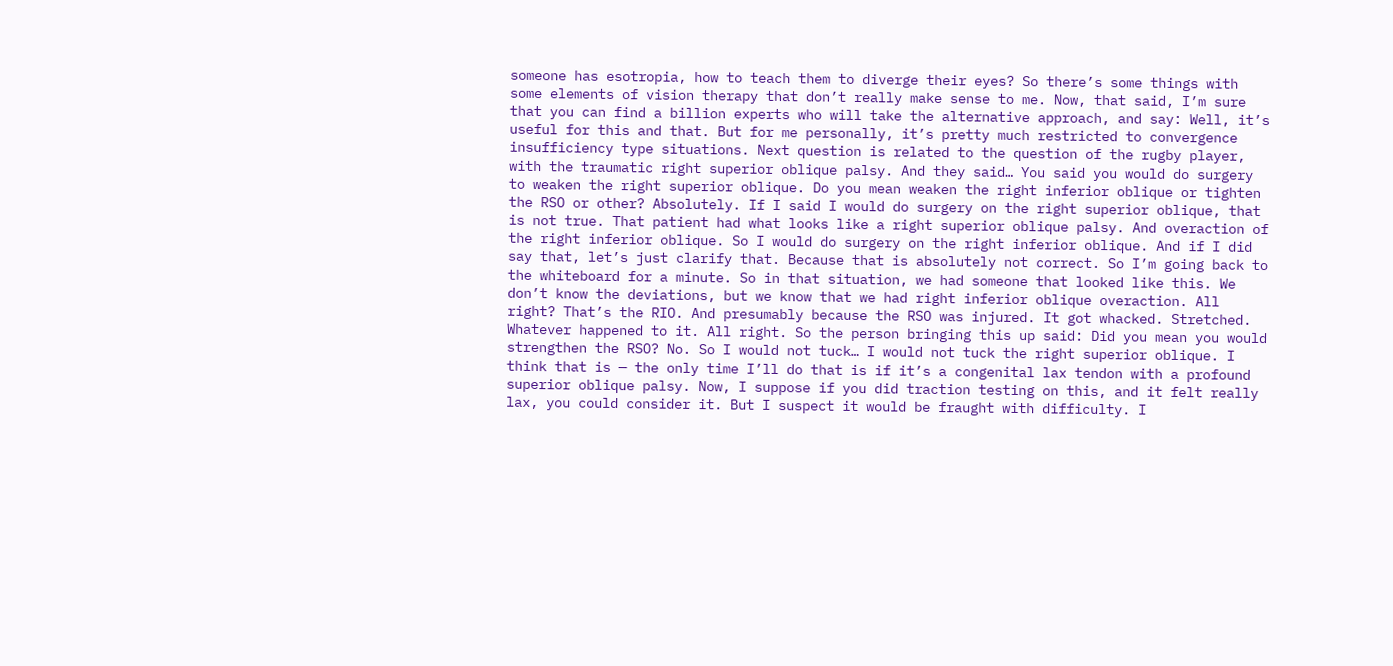someone has esotropia, how to teach them to diverge their eyes? So there’s some things with some elements of vision therapy that don’t really make sense to me. Now, that said, I’m sure that you can find a billion experts who will take the alternative approach, and say: Well, it’s useful for this and that. But for me personally, it’s pretty much restricted to convergence insufficiency type situations. Next question is related to the question of the rugby player, with the traumatic right superior oblique palsy. And they said… You said you would do surgery to weaken the right superior oblique. Do you mean weaken the right inferior oblique or tighten the RSO or other? Absolutely. If I said I would do surgery on the right superior oblique, that is not true. That patient had what looks like a right superior oblique palsy. And overaction of the right inferior oblique. So I would do surgery on the right inferior oblique. And if I did say that, let’s just clarify that. Because that is absolutely not correct. So I’m going back to the whiteboard for a minute. So in that situation, we had someone that looked like this. We don’t know the deviations, but we know that we had right inferior oblique overaction. All right? That’s the RIO. And presumably because the RSO was injured. It got whacked. Stretched. Whatever happened to it. All right. So the person bringing this up said: Did you mean you would strengthen the RSO? No. So I would not tuck… I would not tuck the right superior oblique. I think that is — the only time I’ll do that is if it’s a congenital lax tendon with a profound superior oblique palsy. Now, I suppose if you did traction testing on this, and it felt really lax, you could consider it. But I suspect it would be fraught with difficulty. I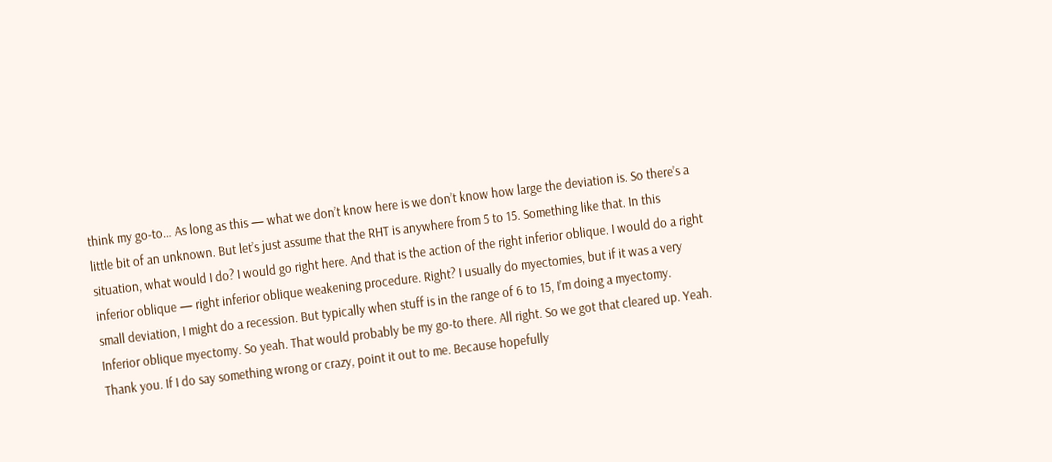think my go-to… As long as this — what we don’t know here is we don’t know how large the deviation is. So there’s a little bit of an unknown. But let’s just assume that the RHT is anywhere from 5 to 15. Something like that. In this situation, what would I do? I would go right here. And that is the action of the right inferior oblique. I would do a right inferior oblique — right inferior oblique weakening procedure. Right? I usually do myectomies, but if it was a very small deviation, I might do a recession. But typically when stuff is in the range of 6 to 15, I’m doing a myectomy. Inferior oblique myectomy. So yeah. That would probably be my go-to there. All right. So we got that cleared up. Yeah. Thank you. If I do say something wrong or crazy, point it out to me. Because hopefully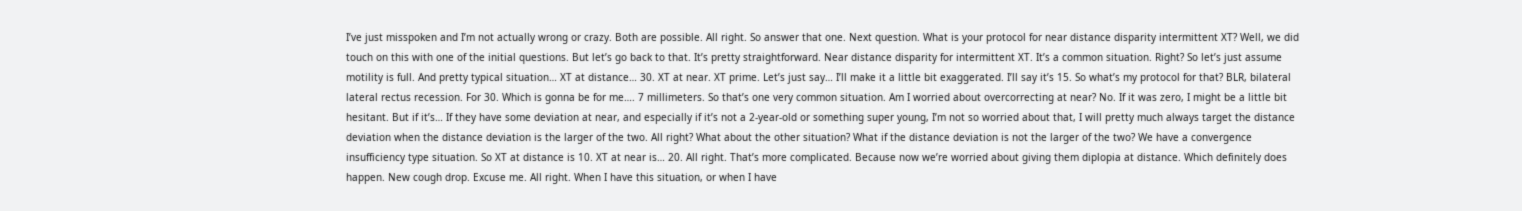I’ve just misspoken and I’m not actually wrong or crazy. Both are possible. All right. So answer that one. Next question. What is your protocol for near distance disparity intermittent XT? Well, we did touch on this with one of the initial questions. But let’s go back to that. It’s pretty straightforward. Near distance disparity for intermittent XT. It’s a common situation. Right? So let’s just assume motility is full. And pretty typical situation… XT at distance… 30. XT at near. XT prime. Let’s just say… I’ll make it a little bit exaggerated. I’ll say it’s 15. So what’s my protocol for that? BLR, bilateral lateral rectus recession. For 30. Which is gonna be for me…. 7 millimeters. So that’s one very common situation. Am I worried about overcorrecting at near? No. If it was zero, I might be a little bit hesitant. But if it’s… If they have some deviation at near, and especially if it’s not a 2-year-old or something super young, I’m not so worried about that, I will pretty much always target the distance deviation when the distance deviation is the larger of the two. All right? What about the other situation? What if the distance deviation is not the larger of the two? We have a convergence insufficiency type situation. So XT at distance is 10. XT at near is… 20. All right. That’s more complicated. Because now we’re worried about giving them diplopia at distance. Which definitely does happen. New cough drop. Excuse me. All right. When I have this situation, or when I have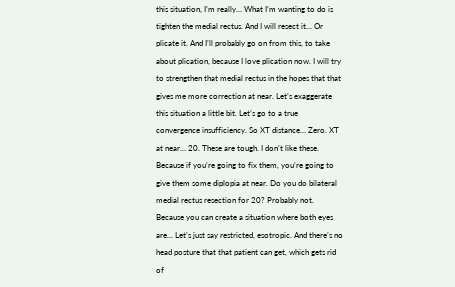this situation, I’m really… What I’m wanting to do is tighten the medial rectus. And I will resect it… Or plicate it. And I’ll probably go on from this, to take about plication, because I love plication now. I will try to strengthen that medial rectus in the hopes that that gives me more correction at near. Let’s exaggerate this situation a little bit. Let’s go to a true convergence insufficiency. So XT distance… Zero. XT at near… 20. These are tough. I don’t like these. Because if you’re going to fix them, you’re going to give them some diplopia at near. Do you do bilateral medial rectus resection for 20? Probably not. Because you can create a situation where both eyes are… Let’s just say restricted, esotropic. And there’s no head posture that that patient can get, which gets rid of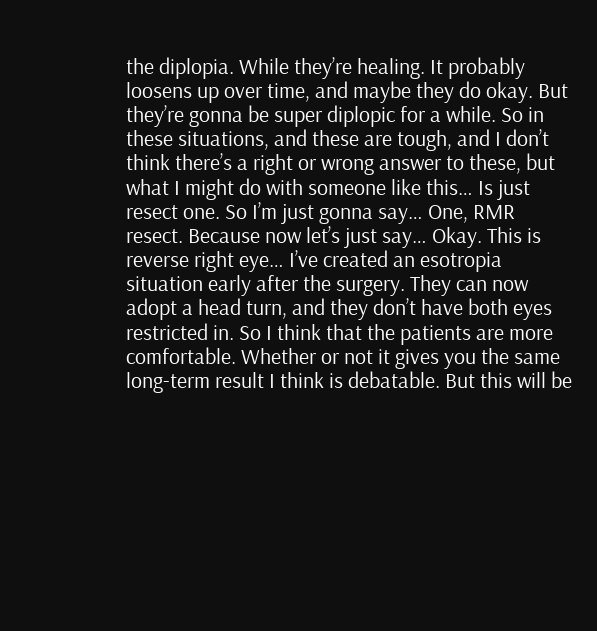the diplopia. While they’re healing. It probably loosens up over time, and maybe they do okay. But they’re gonna be super diplopic for a while. So in these situations, and these are tough, and I don’t think there’s a right or wrong answer to these, but what I might do with someone like this… Is just resect one. So I’m just gonna say… One, RMR resect. Because now let’s just say… Okay. This is reverse right eye… I’ve created an esotropia situation early after the surgery. They can now adopt a head turn, and they don’t have both eyes restricted in. So I think that the patients are more comfortable. Whether or not it gives you the same long-term result I think is debatable. But this will be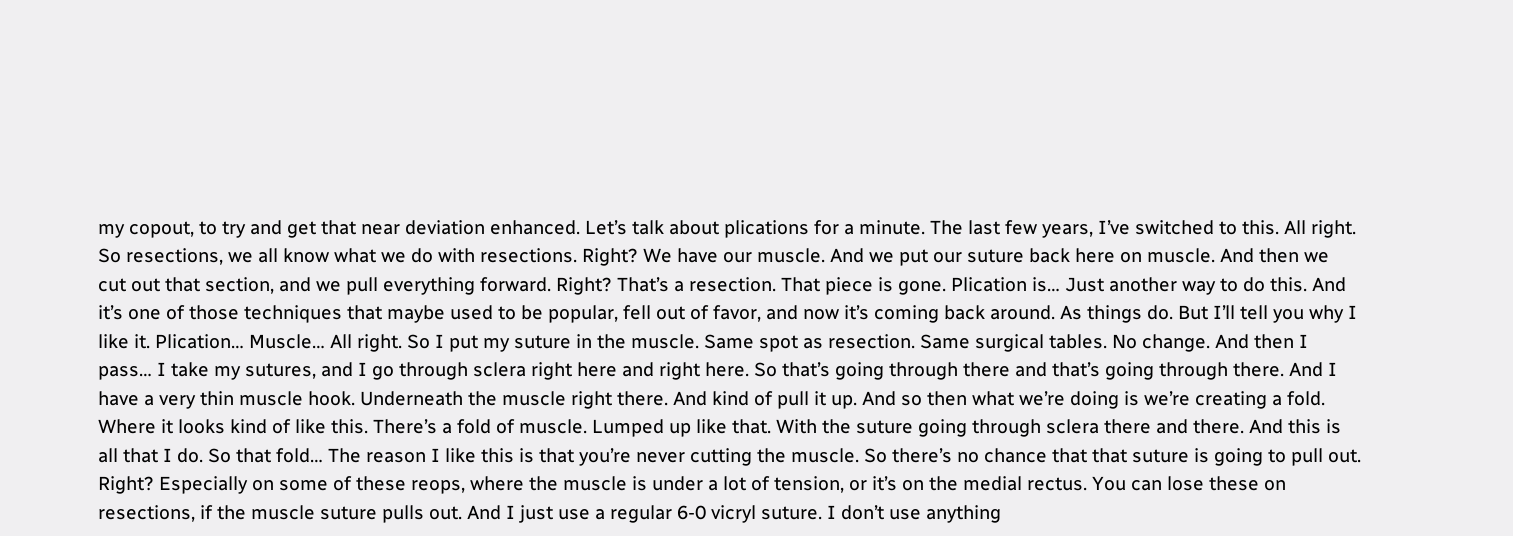my copout, to try and get that near deviation enhanced. Let’s talk about plications for a minute. The last few years, I’ve switched to this. All right. So resections, we all know what we do with resections. Right? We have our muscle. And we put our suture back here on muscle. And then we cut out that section, and we pull everything forward. Right? That’s a resection. That piece is gone. Plication is… Just another way to do this. And it’s one of those techniques that maybe used to be popular, fell out of favor, and now it’s coming back around. As things do. But I’ll tell you why I like it. Plication… Muscle… All right. So I put my suture in the muscle. Same spot as resection. Same surgical tables. No change. And then I pass… I take my sutures, and I go through sclera right here and right here. So that’s going through there and that’s going through there. And I have a very thin muscle hook. Underneath the muscle right there. And kind of pull it up. And so then what we’re doing is we’re creating a fold. Where it looks kind of like this. There’s a fold of muscle. Lumped up like that. With the suture going through sclera there and there. And this is all that I do. So that fold… The reason I like this is that you’re never cutting the muscle. So there’s no chance that that suture is going to pull out. Right? Especially on some of these reops, where the muscle is under a lot of tension, or it’s on the medial rectus. You can lose these on resections, if the muscle suture pulls out. And I just use a regular 6-0 vicryl suture. I don’t use anything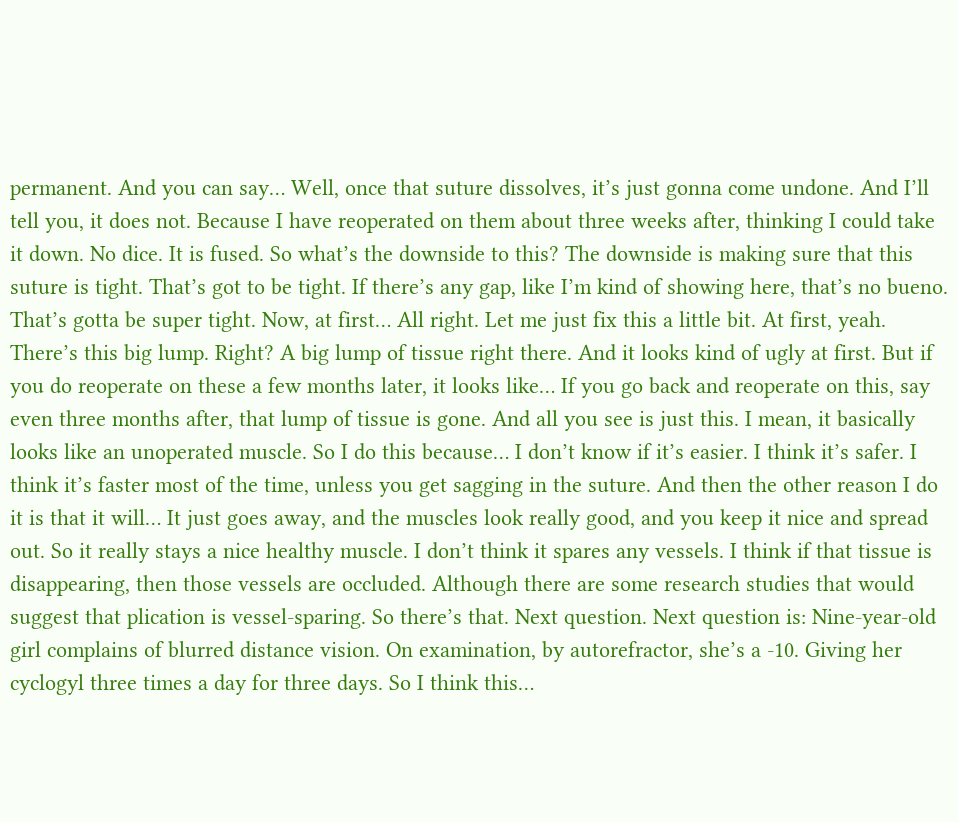permanent. And you can say… Well, once that suture dissolves, it’s just gonna come undone. And I’ll tell you, it does not. Because I have reoperated on them about three weeks after, thinking I could take it down. No dice. It is fused. So what’s the downside to this? The downside is making sure that this suture is tight. That’s got to be tight. If there’s any gap, like I’m kind of showing here, that’s no bueno. That’s gotta be super tight. Now, at first… All right. Let me just fix this a little bit. At first, yeah. There’s this big lump. Right? A big lump of tissue right there. And it looks kind of ugly at first. But if you do reoperate on these a few months later, it looks like… If you go back and reoperate on this, say even three months after, that lump of tissue is gone. And all you see is just this. I mean, it basically looks like an unoperated muscle. So I do this because… I don’t know if it’s easier. I think it’s safer. I think it’s faster most of the time, unless you get sagging in the suture. And then the other reason I do it is that it will… It just goes away, and the muscles look really good, and you keep it nice and spread out. So it really stays a nice healthy muscle. I don’t think it spares any vessels. I think if that tissue is disappearing, then those vessels are occluded. Although there are some research studies that would suggest that plication is vessel-sparing. So there’s that. Next question. Next question is: Nine-year-old girl complains of blurred distance vision. On examination, by autorefractor, she’s a -10. Giving her cyclogyl three times a day for three days. So I think this…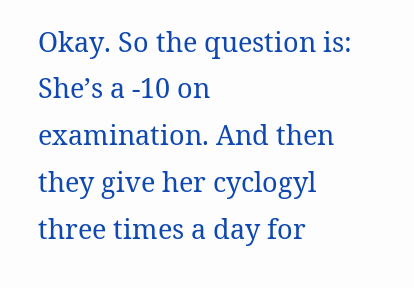Okay. So the question is: She’s a -10 on examination. And then they give her cyclogyl three times a day for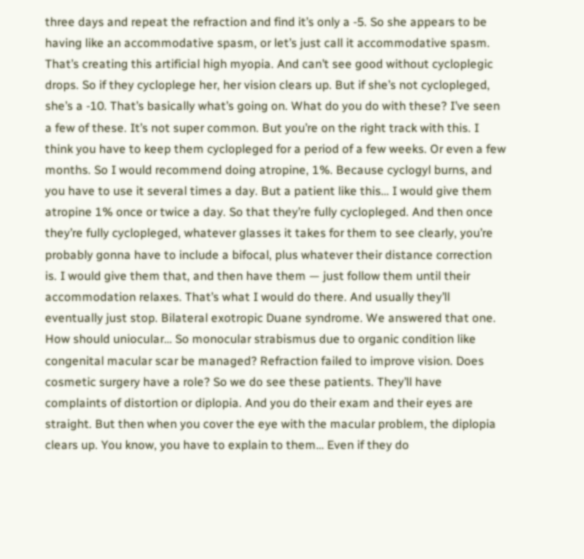three days and repeat the refraction and find it’s only a -5. So she appears to be having like an accommodative spasm, or let’s just call it accommodative spasm. That’s creating this artificial high myopia. And can’t see good without cycloplegic drops. So if they cycloplege her, her vision clears up. But if she’s not cyclopleged, she’s a -10. That’s basically what’s going on. What do you do with these? I’ve seen a few of these. It’s not super common. But you’re on the right track with this. I think you have to keep them cyclopleged for a period of a few weeks. Or even a few months. So I would recommend doing atropine, 1%. Because cyclogyl burns, and you have to use it several times a day. But a patient like this… I would give them atropine 1% once or twice a day. So that they’re fully cyclopleged. And then once they’re fully cyclopleged, whatever glasses it takes for them to see clearly, you’re probably gonna have to include a bifocal, plus whatever their distance correction is. I would give them that, and then have them — just follow them until their accommodation relaxes. That’s what I would do there. And usually they’ll eventually just stop. Bilateral exotropic Duane syndrome. We answered that one. How should uniocular… So monocular strabismus due to organic condition like congenital macular scar be managed? Refraction failed to improve vision. Does cosmetic surgery have a role? So we do see these patients. They’ll have complaints of distortion or diplopia. And you do their exam and their eyes are straight. But then when you cover the eye with the macular problem, the diplopia clears up. You know, you have to explain to them… Even if they do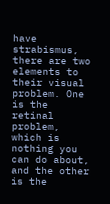have strabismus, there are two elements to their visual problem. One is the retinal problem, which is nothing you can do about, and the other is the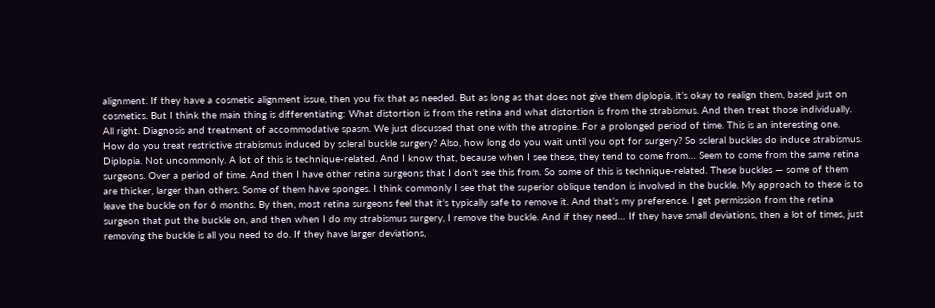alignment. If they have a cosmetic alignment issue, then you fix that as needed. But as long as that does not give them diplopia, it’s okay to realign them, based just on cosmetics. But I think the main thing is differentiating: What distortion is from the retina and what distortion is from the strabismus. And then treat those individually. All right. Diagnosis and treatment of accommodative spasm. We just discussed that one with the atropine. For a prolonged period of time. This is an interesting one. How do you treat restrictive strabismus induced by scleral buckle surgery? Also, how long do you wait until you opt for surgery? So scleral buckles do induce strabismus. Diplopia. Not uncommonly. A lot of this is technique-related. And I know that, because when I see these, they tend to come from… Seem to come from the same retina surgeons. Over a period of time. And then I have other retina surgeons that I don’t see this from. So some of this is technique-related. These buckles — some of them are thicker, larger than others. Some of them have sponges. I think commonly I see that the superior oblique tendon is involved in the buckle. My approach to these is to leave the buckle on for 6 months. By then, most retina surgeons feel that it’s typically safe to remove it. And that’s my preference. I get permission from the retina surgeon that put the buckle on, and then when I do my strabismus surgery, I remove the buckle. And if they need… If they have small deviations, then a lot of times, just removing the buckle is all you need to do. If they have larger deviations,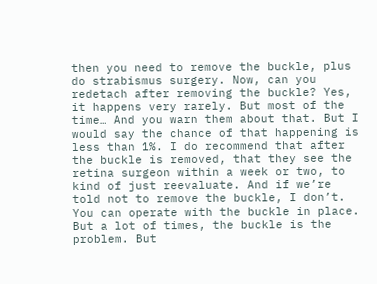then you need to remove the buckle, plus do strabismus surgery. Now, can you redetach after removing the buckle? Yes, it happens very rarely. But most of the time… And you warn them about that. But I would say the chance of that happening is less than 1%. I do recommend that after the buckle is removed, that they see the retina surgeon within a week or two, to kind of just reevaluate. And if we’re told not to remove the buckle, I don’t. You can operate with the buckle in place. But a lot of times, the buckle is the problem. But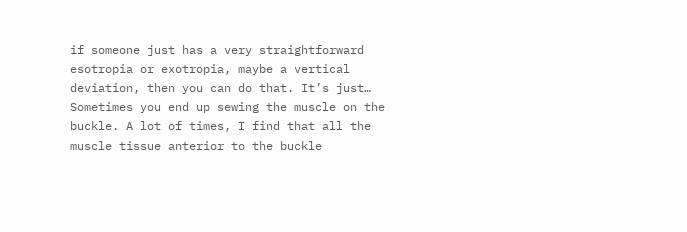if someone just has a very straightforward esotropia or exotropia, maybe a vertical deviation, then you can do that. It’s just… Sometimes you end up sewing the muscle on the buckle. A lot of times, I find that all the muscle tissue anterior to the buckle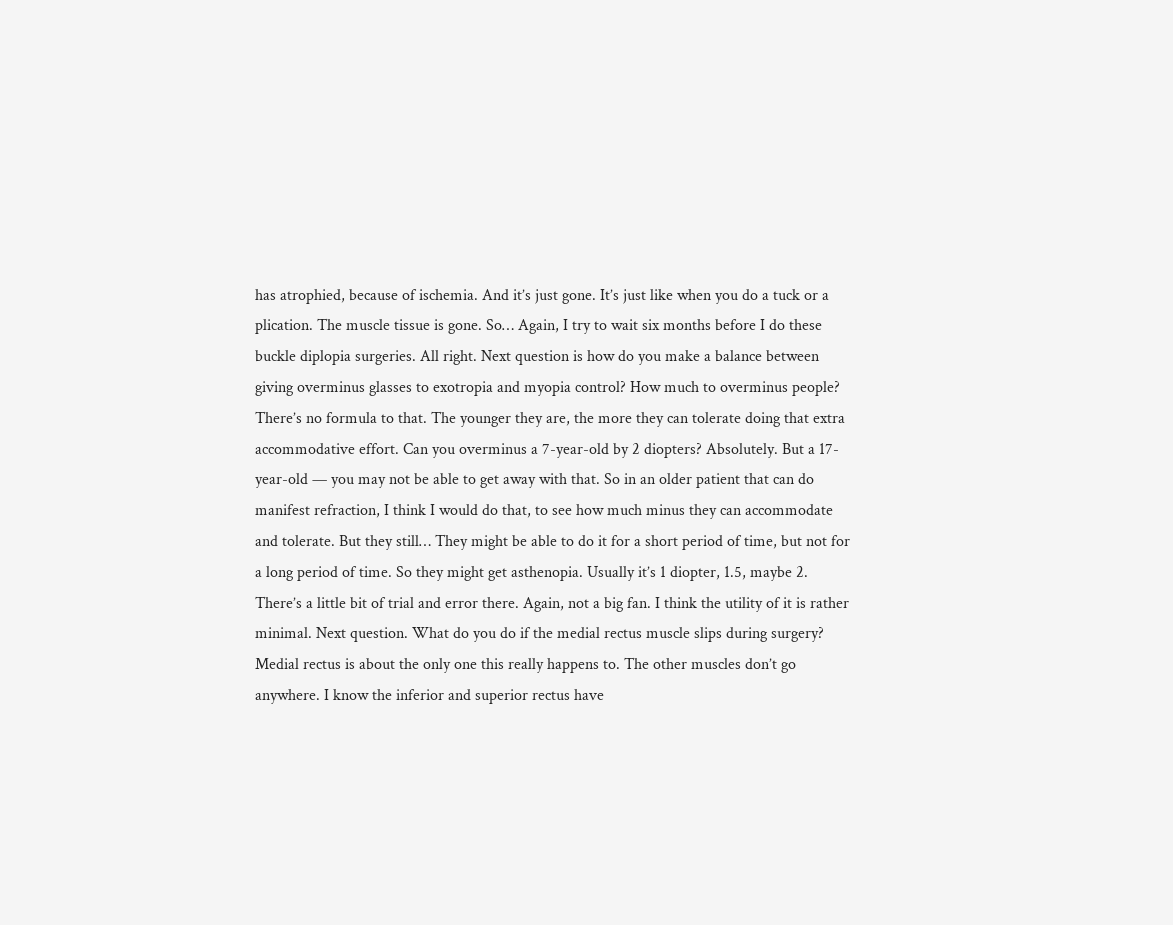has atrophied, because of ischemia. And it’s just gone. It’s just like when you do a tuck or a plication. The muscle tissue is gone. So… Again, I try to wait six months before I do these buckle diplopia surgeries. All right. Next question is how do you make a balance between giving overminus glasses to exotropia and myopia control? How much to overminus people? There’s no formula to that. The younger they are, the more they can tolerate doing that extra accommodative effort. Can you overminus a 7-year-old by 2 diopters? Absolutely. But a 17-year-old — you may not be able to get away with that. So in an older patient that can do manifest refraction, I think I would do that, to see how much minus they can accommodate and tolerate. But they still… They might be able to do it for a short period of time, but not for a long period of time. So they might get asthenopia. Usually it’s 1 diopter, 1.5, maybe 2. There’s a little bit of trial and error there. Again, not a big fan. I think the utility of it is rather minimal. Next question. What do you do if the medial rectus muscle slips during surgery? Medial rectus is about the only one this really happens to. The other muscles don’t go anywhere. I know the inferior and superior rectus have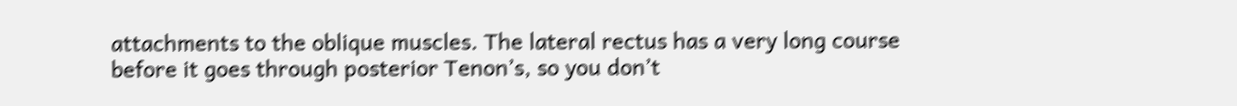attachments to the oblique muscles. The lateral rectus has a very long course before it goes through posterior Tenon’s, so you don’t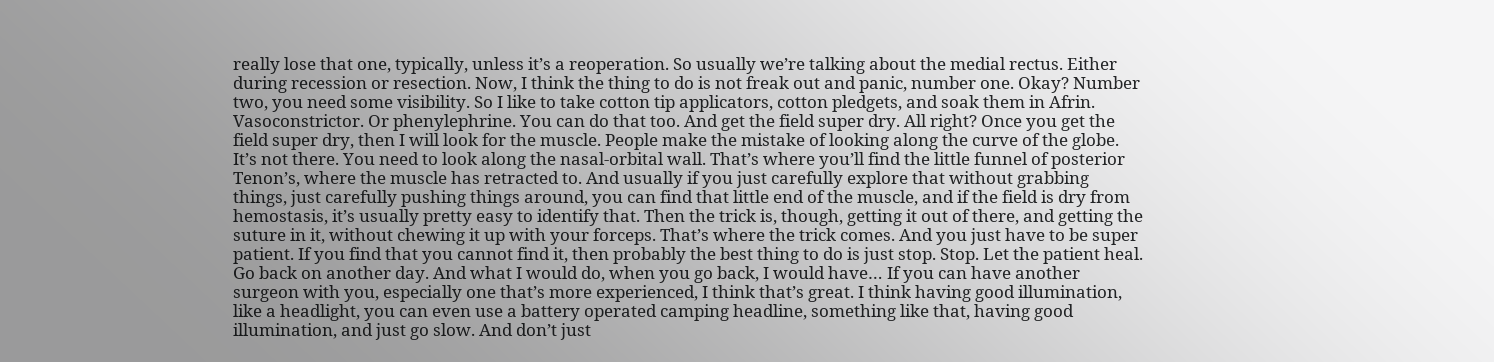really lose that one, typically, unless it’s a reoperation. So usually we’re talking about the medial rectus. Either during recession or resection. Now, I think the thing to do is not freak out and panic, number one. Okay? Number two, you need some visibility. So I like to take cotton tip applicators, cotton pledgets, and soak them in Afrin. Vasoconstrictor. Or phenylephrine. You can do that too. And get the field super dry. All right? Once you get the field super dry, then I will look for the muscle. People make the mistake of looking along the curve of the globe. It’s not there. You need to look along the nasal-orbital wall. That’s where you’ll find the little funnel of posterior Tenon’s, where the muscle has retracted to. And usually if you just carefully explore that without grabbing things, just carefully pushing things around, you can find that little end of the muscle, and if the field is dry from hemostasis, it’s usually pretty easy to identify that. Then the trick is, though, getting it out of there, and getting the suture in it, without chewing it up with your forceps. That’s where the trick comes. And you just have to be super patient. If you find that you cannot find it, then probably the best thing to do is just stop. Stop. Let the patient heal. Go back on another day. And what I would do, when you go back, I would have… If you can have another surgeon with you, especially one that’s more experienced, I think that’s great. I think having good illumination, like a headlight, you can even use a battery operated camping headline, something like that, having good illumination, and just go slow. And don’t just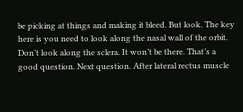be picking at things and making it bleed. But look. The key here is you need to look along the nasal wall of the orbit. Don’t look along the sclera. It won’t be there. That’s a good question. Next question. After lateral rectus muscle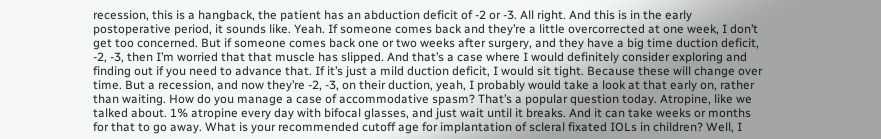recession, this is a hangback, the patient has an abduction deficit of -2 or -3. All right. And this is in the early postoperative period, it sounds like. Yeah. If someone comes back and they’re a little overcorrected at one week, I don’t get too concerned. But if someone comes back one or two weeks after surgery, and they have a big time duction deficit, -2, -3, then I’m worried that that muscle has slipped. And that’s a case where I would definitely consider exploring and finding out if you need to advance that. If it’s just a mild duction deficit, I would sit tight. Because these will change over time. But a recession, and now they’re -2, -3, on their duction, yeah, I probably would take a look at that early on, rather than waiting. How do you manage a case of accommodative spasm? That’s a popular question today. Atropine, like we talked about. 1% atropine every day with bifocal glasses, and just wait until it breaks. And it can take weeks or months for that to go away. What is your recommended cutoff age for implantation of scleral fixated IOLs in children? Well, I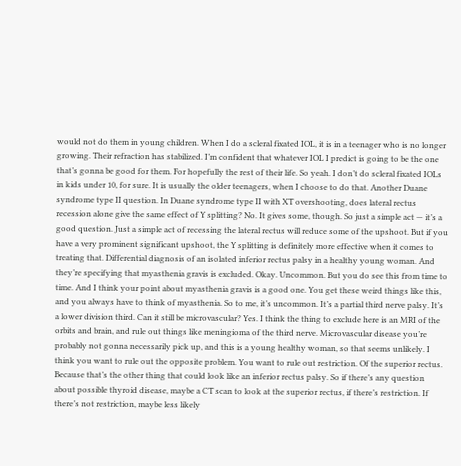would not do them in young children. When I do a scleral fixated IOL, it is in a teenager who is no longer growing. Their refraction has stabilized. I’m confident that whatever IOL I predict is going to be the one that’s gonna be good for them. For hopefully the rest of their life. So yeah. I don’t do scleral fixated IOLs in kids under 10, for sure. It is usually the older teenagers, when I choose to do that. Another Duane syndrome type II question. In Duane syndrome type II with XT overshooting, does lateral rectus recession alone give the same effect of Y splitting? No. It gives some, though. So just a simple act — it’s a good question. Just a simple act of recessing the lateral rectus will reduce some of the upshoot. But if you have a very prominent significant upshoot, the Y splitting is definitely more effective when it comes to treating that. Differential diagnosis of an isolated inferior rectus palsy in a healthy young woman. And they’re specifying that myasthenia gravis is excluded. Okay. Uncommon. But you do see this from time to time. And I think your point about myasthenia gravis is a good one. You get these weird things like this, and you always have to think of myasthenia. So to me, it’s uncommon. It’s a partial third nerve palsy. It’s a lower division third. Can it still be microvascular? Yes. I think the thing to exclude here is an MRI of the orbits and brain, and rule out things like meningioma of the third nerve. Microvascular disease you’re probably not gonna necessarily pick up, and this is a young healthy woman, so that seems unlikely. I think you want to rule out the opposite problem. You want to rule out restriction. Of the superior rectus. Because that’s the other thing that could look like an inferior rectus palsy. So if there’s any question about possible thyroid disease, maybe a CT scan to look at the superior rectus, if there’s restriction. If there’s not restriction, maybe less likely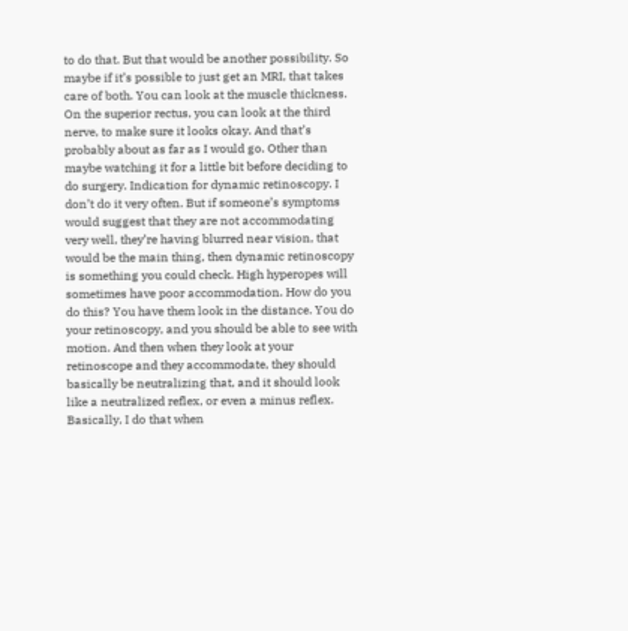to do that. But that would be another possibility. So maybe if it’s possible to just get an MRI, that takes care of both. You can look at the muscle thickness. On the superior rectus, you can look at the third nerve, to make sure it looks okay. And that’s probably about as far as I would go. Other than maybe watching it for a little bit before deciding to do surgery. Indication for dynamic retinoscopy. I don’t do it very often. But if someone’s symptoms would suggest that they are not accommodating very well, they’re having blurred near vision, that would be the main thing, then dynamic retinoscopy is something you could check. High hyperopes will sometimes have poor accommodation. How do you do this? You have them look in the distance. You do your retinoscopy, and you should be able to see with motion. And then when they look at your retinoscope and they accommodate, they should basically be neutralizing that, and it should look like a neutralized reflex, or even a minus reflex. Basically, I do that when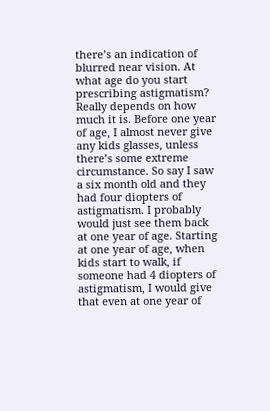there’s an indication of blurred near vision. At what age do you start prescribing astigmatism? Really depends on how much it is. Before one year of age, I almost never give any kids glasses, unless there’s some extreme circumstance. So say I saw a six month old and they had four diopters of astigmatism. I probably would just see them back at one year of age. Starting at one year of age, when kids start to walk, if someone had 4 diopters of astigmatism, I would give that even at one year of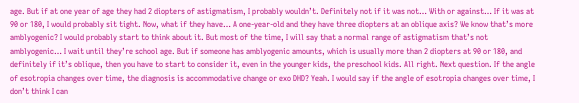age. But if at one year of age they had 2 diopters of astigmatism, I probably wouldn’t. Definitely not if it was not… With or against… If it was at 90 or 180, I would probably sit tight. Now, what if they have… A one-year-old and they have three diopters at an oblique axis? We know that’s more amblyogenic? I would probably start to think about it. But most of the time, I will say that a normal range of astigmatism that’s not amblyogenic… I wait until they’re school age. But if someone has amblyogenic amounts, which is usually more than 2 diopters at 90 or 180, and definitely if it’s oblique, then you have to start to consider it, even in the younger kids, the preschool kids. All right. Next question. If the angle of esotropia changes over time, the diagnosis is accommodative change or exo DHD? Yeah. I would say if the angle of esotropia changes over time, I don’t think I can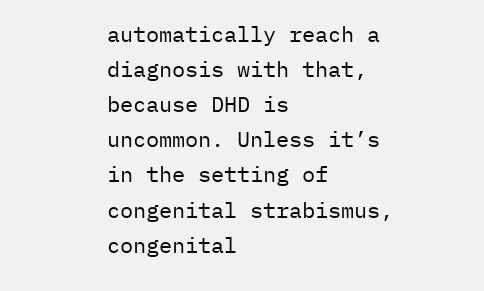automatically reach a diagnosis with that, because DHD is uncommon. Unless it’s in the setting of congenital strabismus, congenital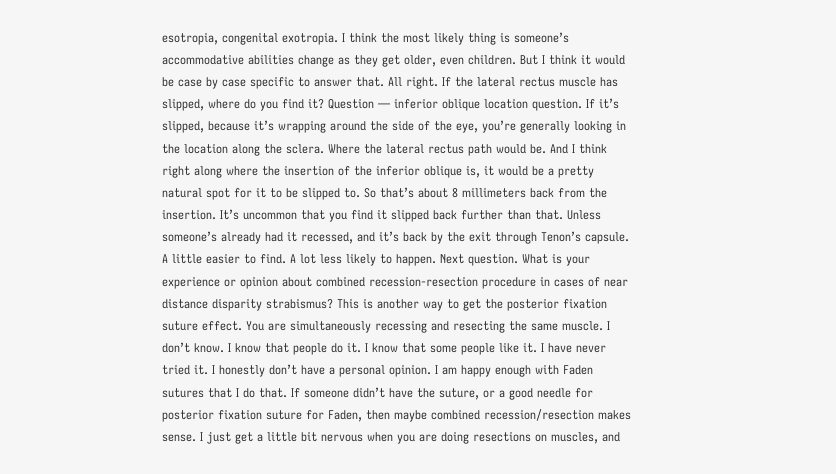esotropia, congenital exotropia. I think the most likely thing is someone’s accommodative abilities change as they get older, even children. But I think it would be case by case specific to answer that. All right. If the lateral rectus muscle has slipped, where do you find it? Question — inferior oblique location question. If it’s slipped, because it’s wrapping around the side of the eye, you’re generally looking in the location along the sclera. Where the lateral rectus path would be. And I think right along where the insertion of the inferior oblique is, it would be a pretty natural spot for it to be slipped to. So that’s about 8 millimeters back from the insertion. It’s uncommon that you find it slipped back further than that. Unless someone’s already had it recessed, and it’s back by the exit through Tenon’s capsule. A little easier to find. A lot less likely to happen. Next question. What is your experience or opinion about combined recession-resection procedure in cases of near distance disparity strabismus? This is another way to get the posterior fixation suture effect. You are simultaneously recessing and resecting the same muscle. I don’t know. I know that people do it. I know that some people like it. I have never tried it. I honestly don’t have a personal opinion. I am happy enough with Faden sutures that I do that. If someone didn’t have the suture, or a good needle for posterior fixation suture for Faden, then maybe combined recession/resection makes sense. I just get a little bit nervous when you are doing resections on muscles, and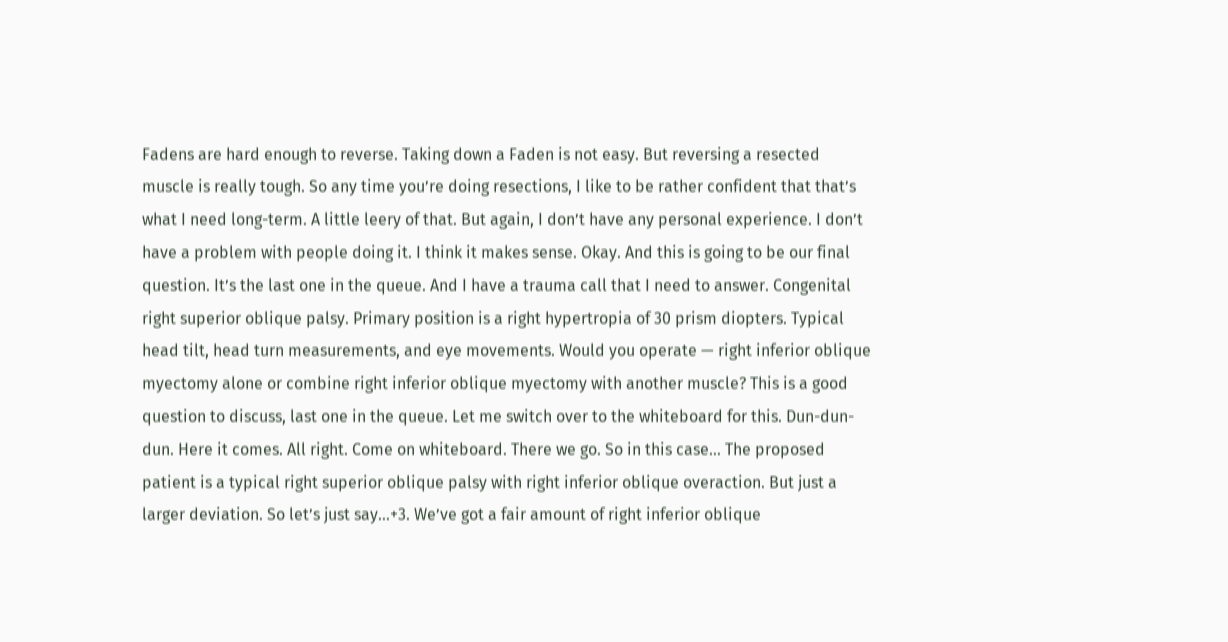Fadens are hard enough to reverse. Taking down a Faden is not easy. But reversing a resected muscle is really tough. So any time you’re doing resections, I like to be rather confident that that’s what I need long-term. A little leery of that. But again, I don’t have any personal experience. I don’t have a problem with people doing it. I think it makes sense. Okay. And this is going to be our final question. It’s the last one in the queue. And I have a trauma call that I need to answer. Congenital right superior oblique palsy. Primary position is a right hypertropia of 30 prism diopters. Typical head tilt, head turn measurements, and eye movements. Would you operate — right inferior oblique myectomy alone or combine right inferior oblique myectomy with another muscle? This is a good question to discuss, last one in the queue. Let me switch over to the whiteboard for this. Dun-dun-dun. Here it comes. All right. Come on whiteboard. There we go. So in this case… The proposed patient is a typical right superior oblique palsy with right inferior oblique overaction. But just a larger deviation. So let’s just say…+3. We’ve got a fair amount of right inferior oblique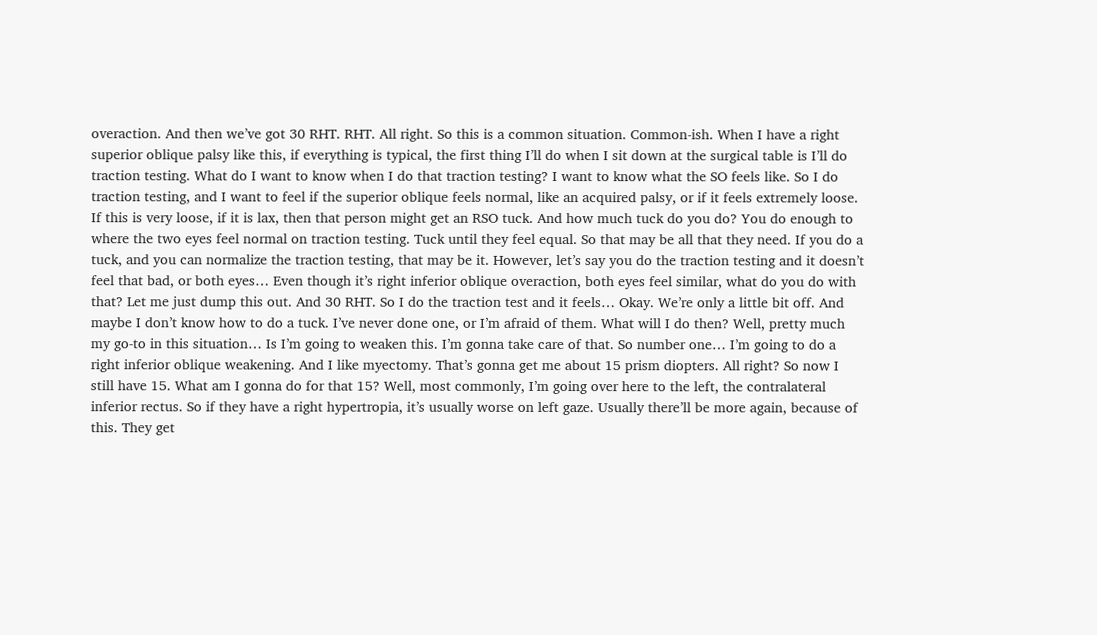overaction. And then we’ve got 30 RHT. RHT. All right. So this is a common situation. Common-ish. When I have a right superior oblique palsy like this, if everything is typical, the first thing I’ll do when I sit down at the surgical table is I’ll do traction testing. What do I want to know when I do that traction testing? I want to know what the SO feels like. So I do traction testing, and I want to feel if the superior oblique feels normal, like an acquired palsy, or if it feels extremely loose. If this is very loose, if it is lax, then that person might get an RSO tuck. And how much tuck do you do? You do enough to where the two eyes feel normal on traction testing. Tuck until they feel equal. So that may be all that they need. If you do a tuck, and you can normalize the traction testing, that may be it. However, let’s say you do the traction testing and it doesn’t feel that bad, or both eyes… Even though it’s right inferior oblique overaction, both eyes feel similar, what do you do with that? Let me just dump this out. And 30 RHT. So I do the traction test and it feels… Okay. We’re only a little bit off. And maybe I don’t know how to do a tuck. I’ve never done one, or I’m afraid of them. What will I do then? Well, pretty much my go-to in this situation… Is I’m going to weaken this. I’m gonna take care of that. So number one… I’m going to do a right inferior oblique weakening. And I like myectomy. That’s gonna get me about 15 prism diopters. All right? So now I still have 15. What am I gonna do for that 15? Well, most commonly, I’m going over here to the left, the contralateral inferior rectus. So if they have a right hypertropia, it’s usually worse on left gaze. Usually there’ll be more again, because of this. They get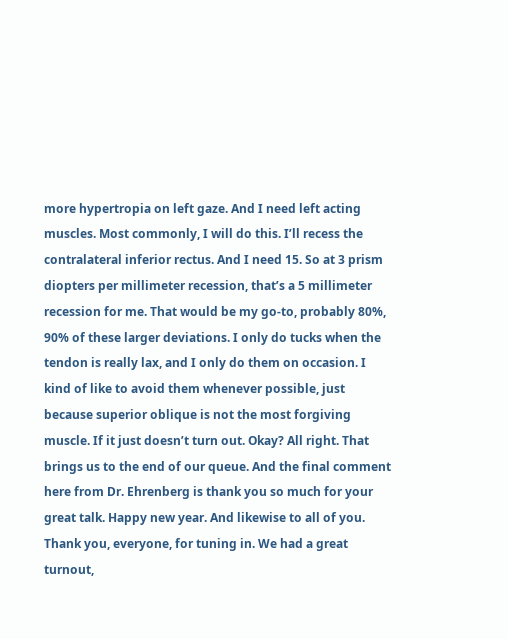more hypertropia on left gaze. And I need left acting muscles. Most commonly, I will do this. I’ll recess the contralateral inferior rectus. And I need 15. So at 3 prism diopters per millimeter recession, that’s a 5 millimeter recession for me. That would be my go-to, probably 80%, 90% of these larger deviations. I only do tucks when the tendon is really lax, and I only do them on occasion. I kind of like to avoid them whenever possible, just because superior oblique is not the most forgiving muscle. If it just doesn’t turn out. Okay? All right. That brings us to the end of our queue. And the final comment here from Dr. Ehrenberg is thank you so much for your great talk. Happy new year. And likewise to all of you. Thank you, everyone, for tuning in. We had a great turnout,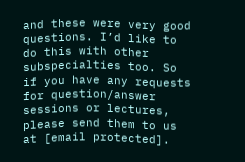and these were very good questions. I’d like to do this with other subspecialties too. So if you have any requests for question/answer sessions or lectures, please send them to us at [email protected].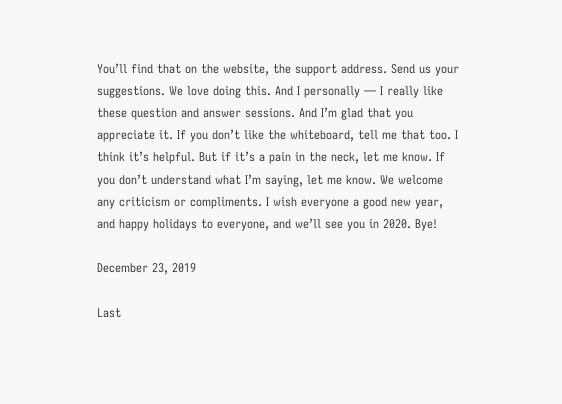You’ll find that on the website, the support address. Send us your suggestions. We love doing this. And I personally — I really like these question and answer sessions. And I’m glad that you appreciate it. If you don’t like the whiteboard, tell me that too. I think it’s helpful. But if it’s a pain in the neck, let me know. If you don’t understand what I’m saying, let me know. We welcome any criticism or compliments. I wish everyone a good new year, and happy holidays to everyone, and we’ll see you in 2020. Bye!

December 23, 2019

Last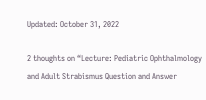Updated: October 31, 2022

2 thoughts on “Lecture: Pediatric Ophthalmology and Adult Strabismus Question and Answer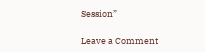Session”

Leave a Comment